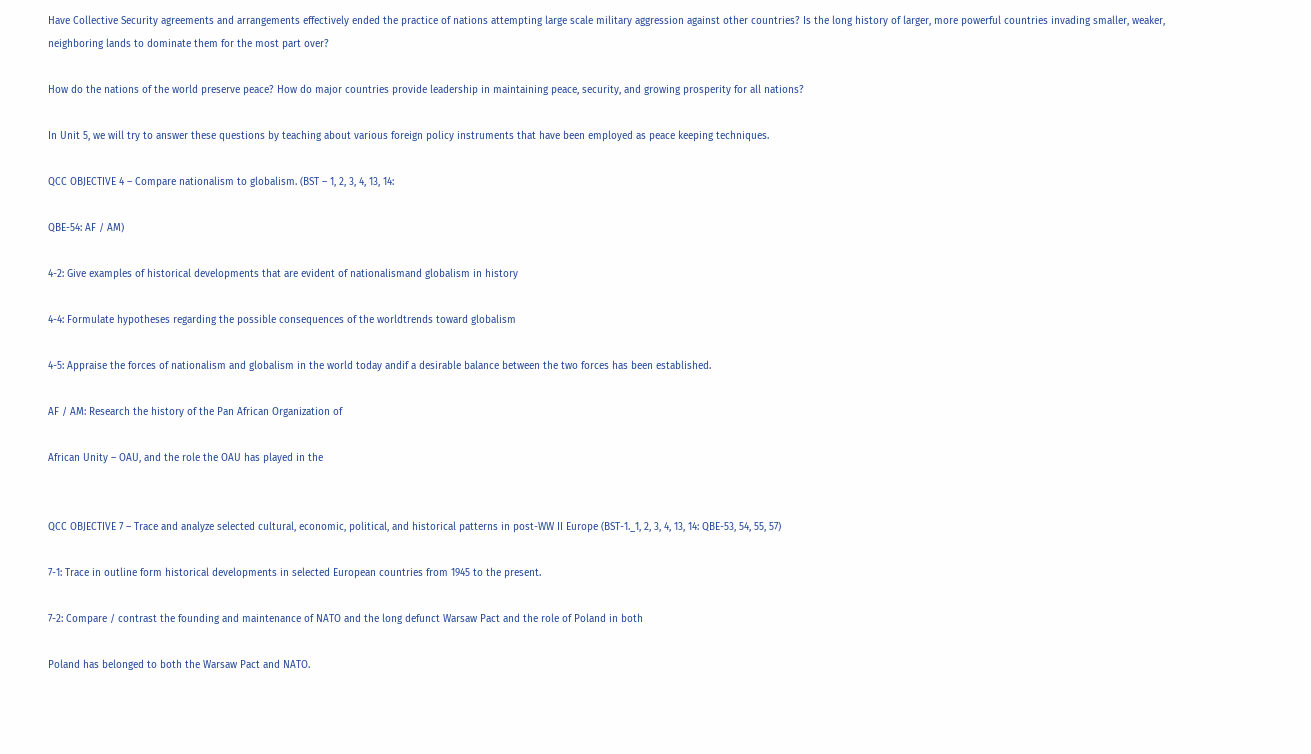Have Collective Security agreements and arrangements effectively ended the practice of nations attempting large scale military aggression against other countries? Is the long history of larger, more powerful countries invading smaller, weaker, neighboring lands to dominate them for the most part over?

How do the nations of the world preserve peace? How do major countries provide leadership in maintaining peace, security, and growing prosperity for all nations?

In Unit 5, we will try to answer these questions by teaching about various foreign policy instruments that have been employed as peace keeping techniques.

QCC OBJECTIVE 4 – Compare nationalism to globalism. (BST – 1, 2, 3, 4, 13, 14:

QBE-54: AF / AM)

4-2: Give examples of historical developments that are evident of nationalismand globalism in history

4-4: Formulate hypotheses regarding the possible consequences of the worldtrends toward globalism

4-5: Appraise the forces of nationalism and globalism in the world today andif a desirable balance between the two forces has been established.

AF / AM: Research the history of the Pan African Organization of

African Unity – OAU, and the role the OAU has played in the


QCC OBJECTIVE 7 – Trace and analyze selected cultural, economic, political, and historical patterns in post-WW II Europe (BST-1._1, 2, 3, 4, 13, 14: QBE-53, 54, 55, 57)

7-1: Trace in outline form historical developments in selected European countries from 1945 to the present.

7-2: Compare / contrast the founding and maintenance of NATO and the long defunct Warsaw Pact and the role of Poland in both

Poland has belonged to both the Warsaw Pact and NATO.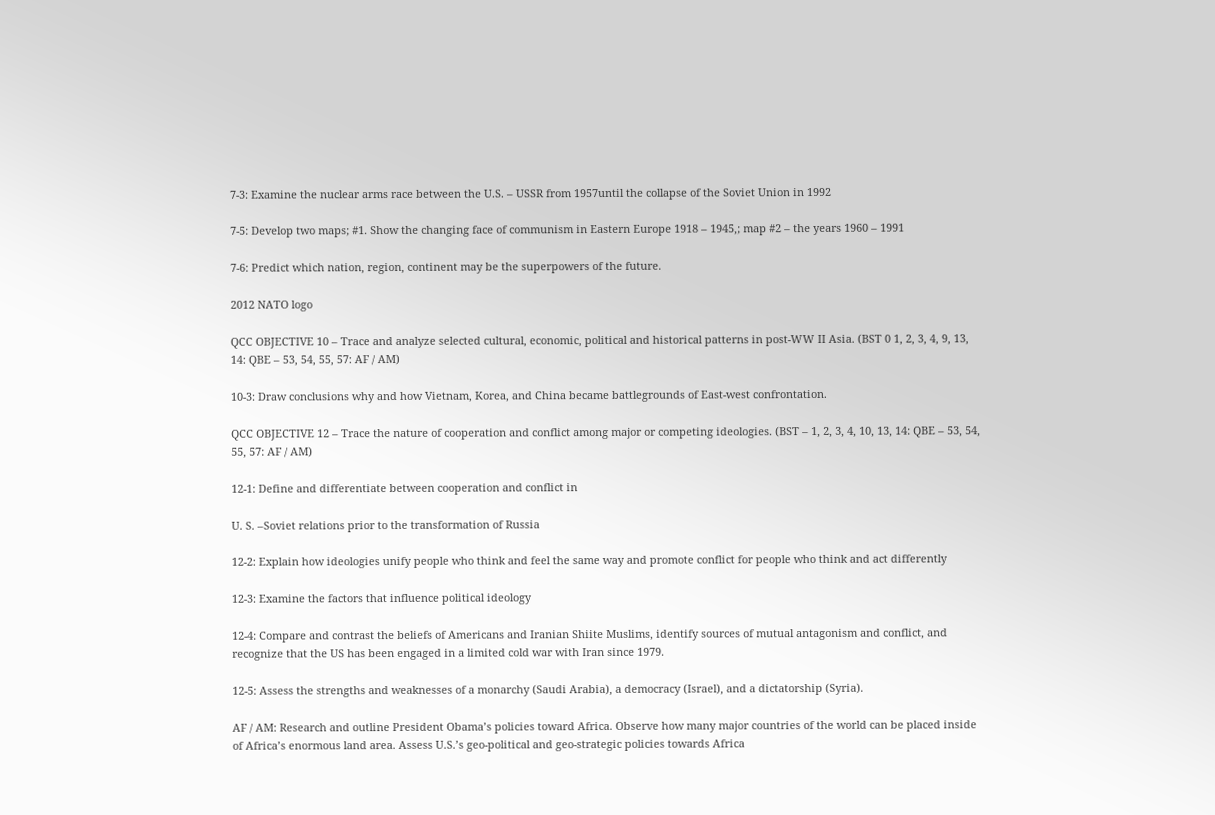7-3: Examine the nuclear arms race between the U.S. – USSR from 1957until the collapse of the Soviet Union in 1992

7-5: Develop two maps; #1. Show the changing face of communism in Eastern Europe 1918 – 1945,; map #2 – the years 1960 – 1991

7-6: Predict which nation, region, continent may be the superpowers of the future.

2012 NATO logo

QCC OBJECTIVE 10 – Trace and analyze selected cultural, economic, political and historical patterns in post-WW II Asia. (BST 0 1, 2, 3, 4, 9, 13, 14: QBE – 53, 54, 55, 57: AF / AM)

10-3: Draw conclusions why and how Vietnam, Korea, and China became battlegrounds of East-west confrontation.

QCC OBJECTIVE 12 – Trace the nature of cooperation and conflict among major or competing ideologies. (BST – 1, 2, 3, 4, 10, 13, 14: QBE – 53, 54, 55, 57: AF / AM)

12-1: Define and differentiate between cooperation and conflict in

U. S. –Soviet relations prior to the transformation of Russia

12-2: Explain how ideologies unify people who think and feel the same way and promote conflict for people who think and act differently

12-3: Examine the factors that influence political ideology

12-4: Compare and contrast the beliefs of Americans and Iranian Shiite Muslims, identify sources of mutual antagonism and conflict, and recognize that the US has been engaged in a limited cold war with Iran since 1979.

12-5: Assess the strengths and weaknesses of a monarchy (Saudi Arabia), a democracy (Israel), and a dictatorship (Syria).

AF / AM: Research and outline President Obama’s policies toward Africa. Observe how many major countries of the world can be placed inside of Africa’s enormous land area. Assess U.S.’s geo-political and geo-strategic policies towards Africa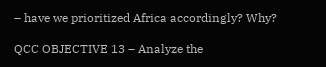– have we prioritized Africa accordingly? Why?

QCC OBJECTIVE 13 – Analyze the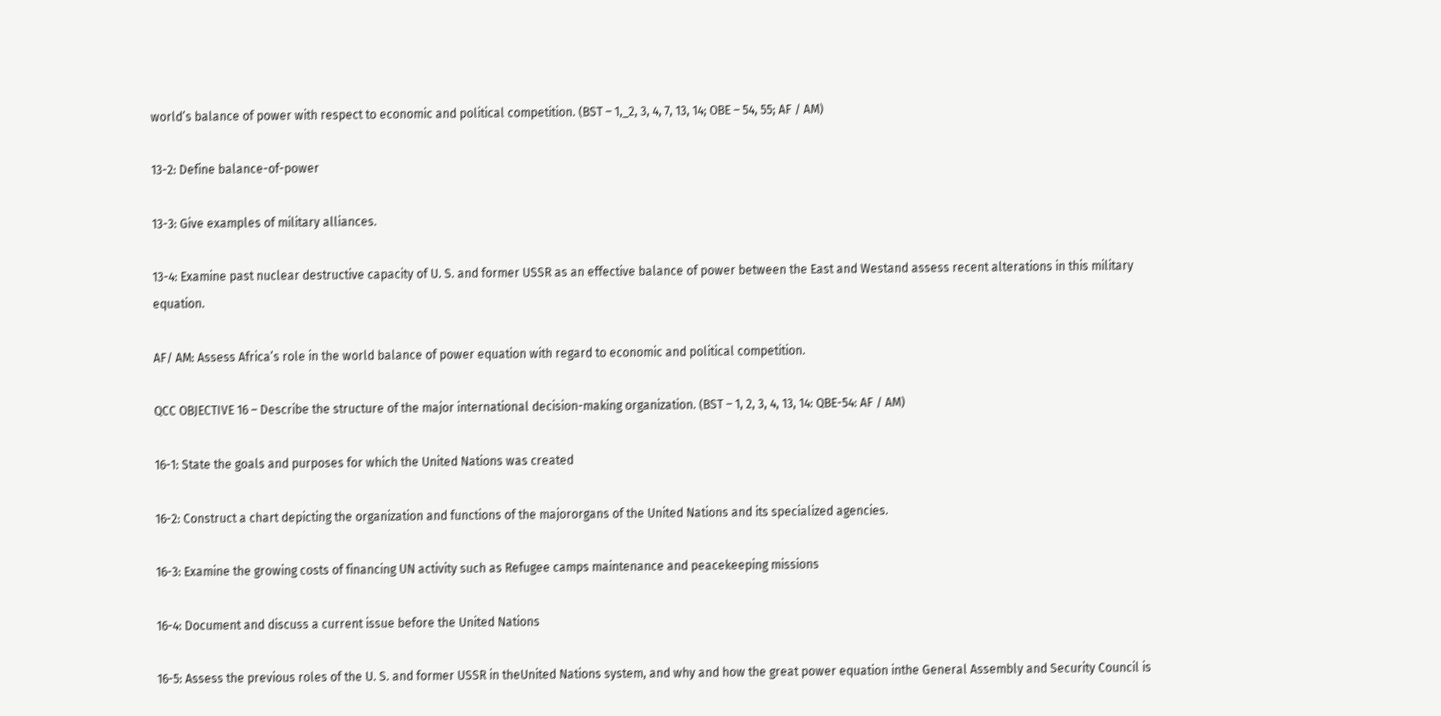world’s balance of power with respect to economic and political competition. (BST – 1,_2, 3, 4, 7, 13, 14; OBE – 54, 55; AF / AM)

13-2: Define balance-of-power

13-3: Give examples of military alliances.

13-4: Examine past nuclear destructive capacity of U. S. and former USSR as an effective balance of power between the East and Westand assess recent alterations in this military equation.

AF/ AM: Assess Africa’s role in the world balance of power equation with regard to economic and political competition.

QCC OBJECTIVE 16 – Describe the structure of the major international decision-making organization. (BST – 1, 2, 3, 4, 13, 14: QBE-54: AF / AM)

16-1: State the goals and purposes for which the United Nations was created

16-2: Construct a chart depicting the organization and functions of the majororgans of the United Nations and its specialized agencies.

16-3: Examine the growing costs of financing UN activity such as Refugee camps maintenance and peacekeeping missions

16-4: Document and discuss a current issue before the United Nations

16-5: Assess the previous roles of the U. S. and former USSR in theUnited Nations system, and why and how the great power equation inthe General Assembly and Security Council is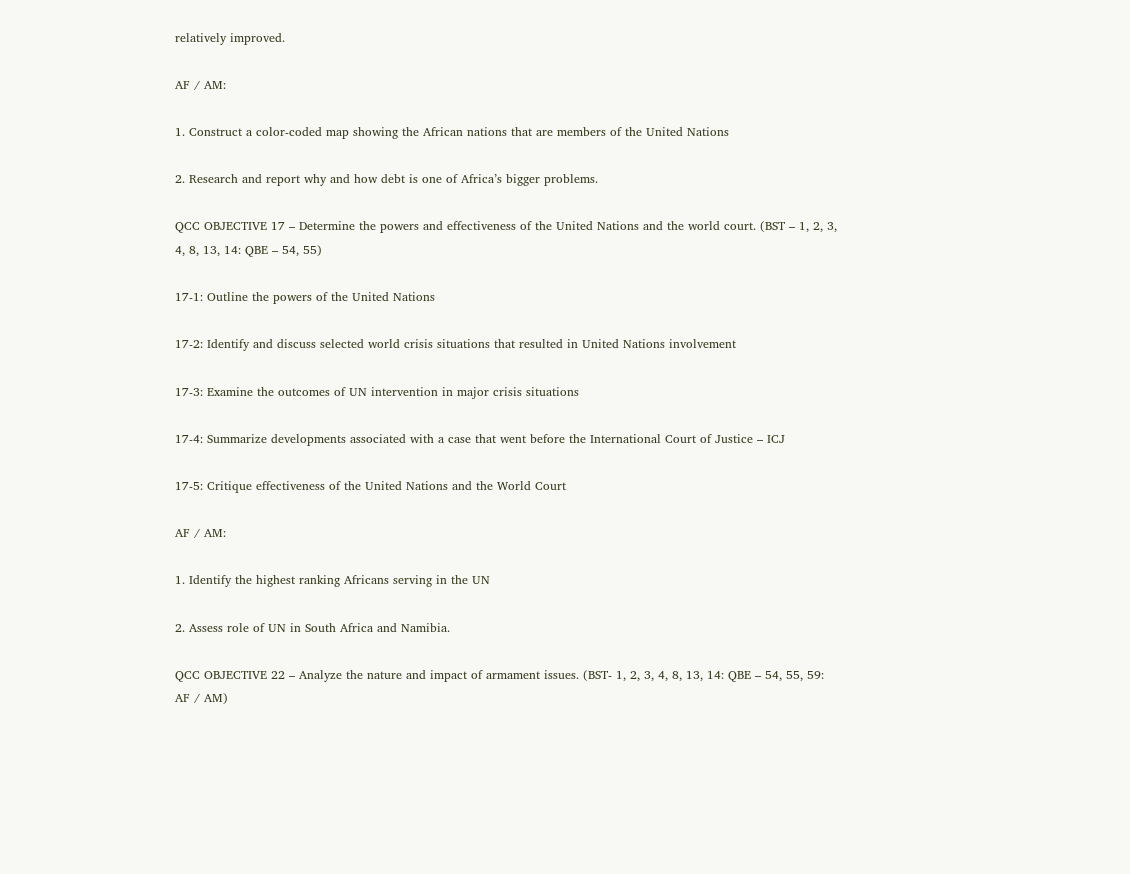relatively improved.

AF / AM:

1. Construct a color-coded map showing the African nations that are members of the United Nations

2. Research and report why and how debt is one of Africa’s bigger problems.

QCC OBJECTIVE 17 – Determine the powers and effectiveness of the United Nations and the world court. (BST – 1, 2, 3, 4, 8, 13, 14: QBE – 54, 55)

17-1: Outline the powers of the United Nations

17-2: Identify and discuss selected world crisis situations that resulted in United Nations involvement

17-3: Examine the outcomes of UN intervention in major crisis situations

17-4: Summarize developments associated with a case that went before the International Court of Justice – ICJ

17-5: Critique effectiveness of the United Nations and the World Court

AF / AM:

1. Identify the highest ranking Africans serving in the UN

2. Assess role of UN in South Africa and Namibia.

QCC OBJECTIVE 22 – Analyze the nature and impact of armament issues. (BST- 1, 2, 3, 4, 8, 13, 14: QBE – 54, 55, 59: AF / AM)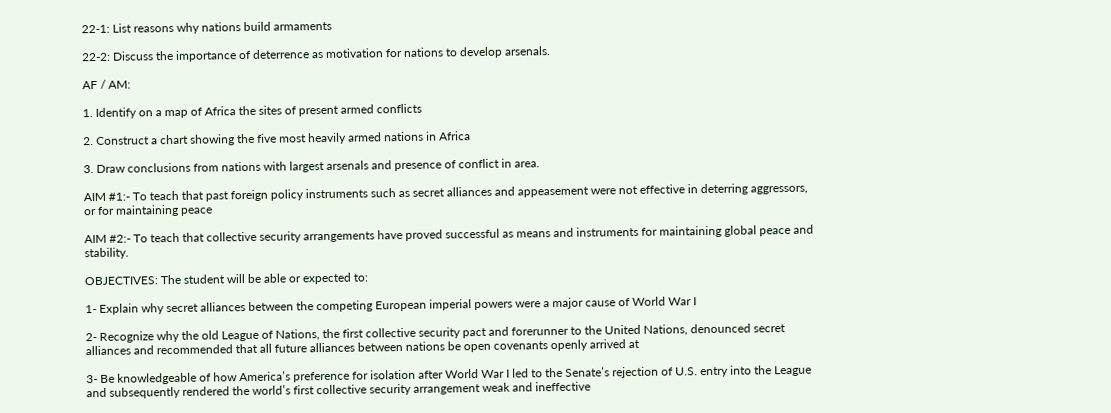22-1: List reasons why nations build armaments

22-2: Discuss the importance of deterrence as motivation for nations to develop arsenals.

AF / AM:

1. Identify on a map of Africa the sites of present armed conflicts

2. Construct a chart showing the five most heavily armed nations in Africa

3. Draw conclusions from nations with largest arsenals and presence of conflict in area.

AIM #1:- To teach that past foreign policy instruments such as secret alliances and appeasement were not effective in deterring aggressors, or for maintaining peace

AIM #2:- To teach that collective security arrangements have proved successful as means and instruments for maintaining global peace and stability.

OBJECTIVES: The student will be able or expected to:

1- Explain why secret alliances between the competing European imperial powers were a major cause of World War I

2- Recognize why the old League of Nations, the first collective security pact and forerunner to the United Nations, denounced secret alliances and recommended that all future alliances between nations be open covenants openly arrived at

3- Be knowledgeable of how America’s preference for isolation after World War I led to the Senate’s rejection of U.S. entry into the League and subsequently rendered the world’s first collective security arrangement weak and ineffective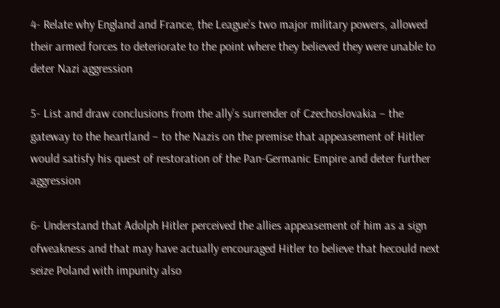4- Relate why England and France, the League’s two major military powers, allowed their armed forces to deteriorate to the point where they believed they were unable to deter Nazi aggression

5- List and draw conclusions from the ally’s surrender of Czechoslovakia – the gateway to the heartland – to the Nazis on the premise that appeasement of Hitler would satisfy his quest of restoration of the Pan-Germanic Empire and deter further aggression

6- Understand that Adolph Hitler perceived the allies appeasement of him as a sign ofweakness and that may have actually encouraged Hitler to believe that hecould next seize Poland with impunity also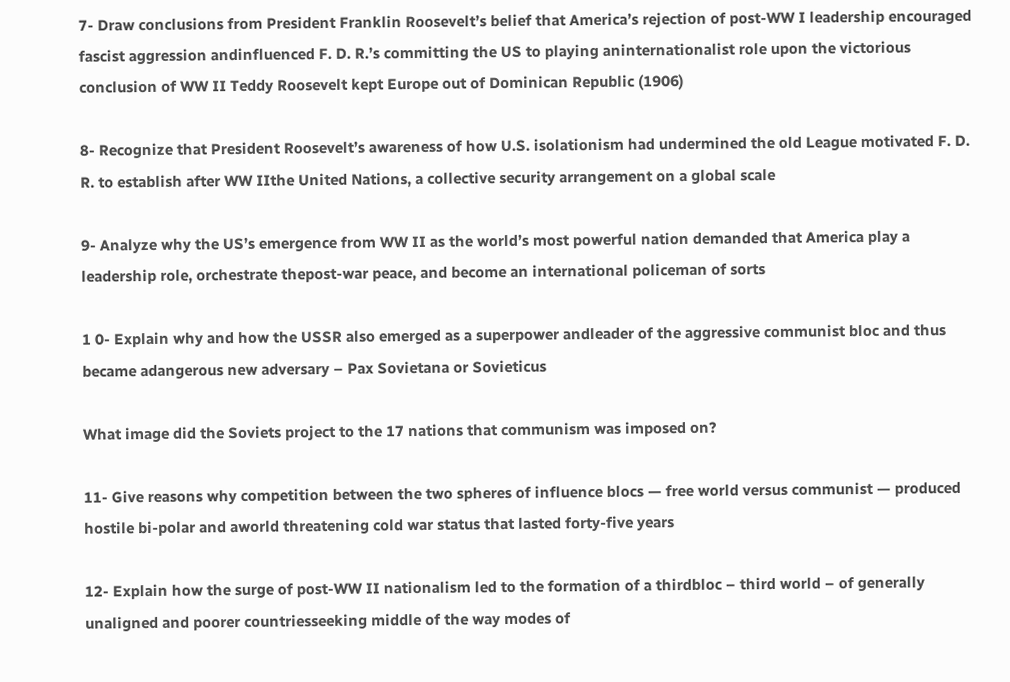7- Draw conclusions from President Franklin Roosevelt’s belief that America’s rejection of post-WW I leadership encouraged fascist aggression andinfluenced F. D. R.’s committing the US to playing aninternationalist role upon the victorious conclusion of WW II Teddy Roosevelt kept Europe out of Dominican Republic (1906)

8- Recognize that President Roosevelt’s awareness of how U.S. isolationism had undermined the old League motivated F. D. R. to establish after WW IIthe United Nations, a collective security arrangement on a global scale

9- Analyze why the US’s emergence from WW II as the world’s most powerful nation demanded that America play a leadership role, orchestrate thepost-war peace, and become an international policeman of sorts

1 0- Explain why and how the USSR also emerged as a superpower andleader of the aggressive communist bloc and thus became adangerous new adversary – Pax Sovietana or Sovieticus

What image did the Soviets project to the 17 nations that communism was imposed on?

11- Give reasons why competition between the two spheres of influence blocs — free world versus communist — produced hostile bi-polar and aworld threatening cold war status that lasted forty-five years

12- Explain how the surge of post-WW II nationalism led to the formation of a thirdbloc – third world – of generally unaligned and poorer countriesseeking middle of the way modes of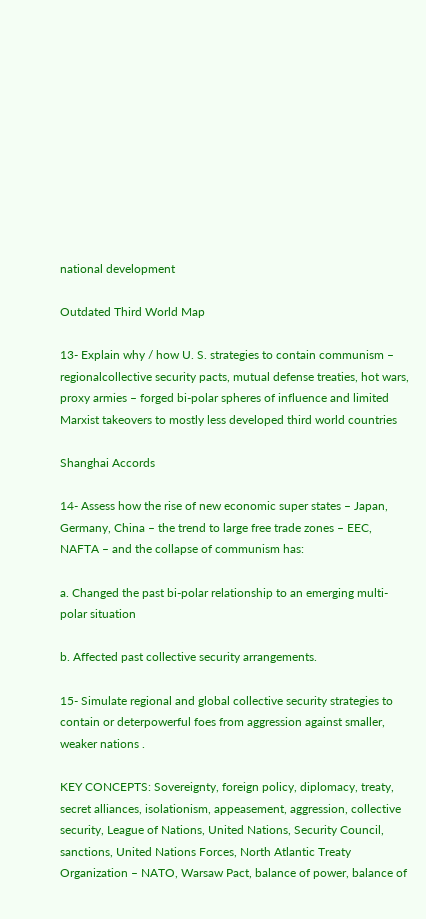national development

Outdated Third World Map

13- Explain why / how U. S. strategies to contain communism – regionalcollective security pacts, mutual defense treaties, hot wars, proxy armies – forged bi-polar spheres of influence and limited Marxist takeovers to mostly less developed third world countries

Shanghai Accords

14- Assess how the rise of new economic super states – Japan, Germany, China – the trend to large free trade zones – EEC, NAFTA – and the collapse of communism has:

a. Changed the past bi-polar relationship to an emerging multi-polar situation

b. Affected past collective security arrangements.

15- Simulate regional and global collective security strategies to contain or deterpowerful foes from aggression against smaller, weaker nations .

KEY CONCEPTS: Sovereignty, foreign policy, diplomacy, treaty, secret alliances, isolationism, appeasement, aggression, collective security, League of Nations, United Nations, Security Council, sanctions, United Nations Forces, North Atlantic Treaty Organization – NATO, Warsaw Pact, balance of power, balance of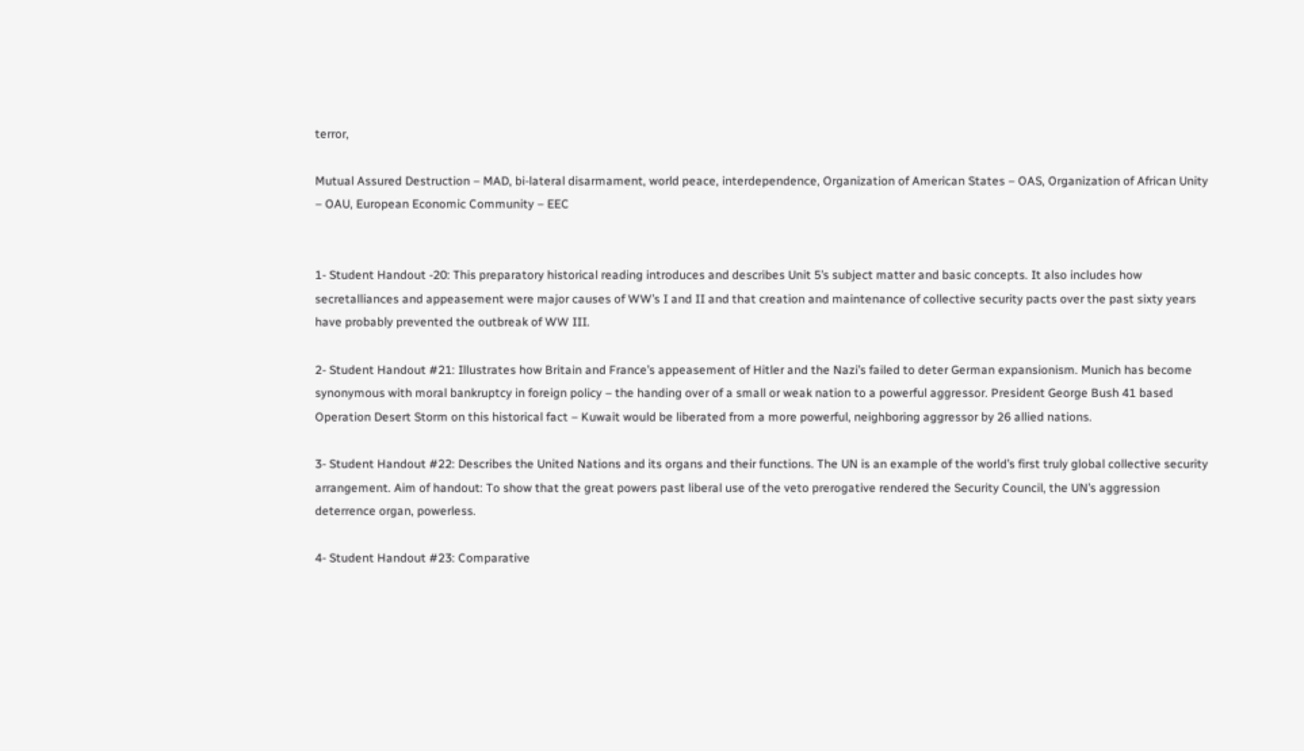terror,

Mutual Assured Destruction – MAD, bi-lateral disarmament, world peace, interdependence, Organization of American States – OAS, Organization of African Unity – OAU, European Economic Community – EEC


1- Student Handout -20: This preparatory historical reading introduces and describes Unit 5’s subject matter and basic concepts. It also includes how secretalliances and appeasement were major causes of WW’s I and II and that creation and maintenance of collective security pacts over the past sixty years have probably prevented the outbreak of WW III.

2- Student Handout #21: Illustrates how Britain and France’s appeasement of Hitler and the Nazi’s failed to deter German expansionism. Munich has become synonymous with moral bankruptcy in foreign policy – the handing over of a small or weak nation to a powerful aggressor. President George Bush 41 based Operation Desert Storm on this historical fact – Kuwait would be liberated from a more powerful, neighboring aggressor by 26 allied nations.

3- Student Handout #22: Describes the United Nations and its organs and their functions. The UN is an example of the world’s first truly global collective security arrangement. Aim of handout: To show that the great powers past liberal use of the veto prerogative rendered the Security Council, the UN’s aggression deterrence organ, powerless.

4- Student Handout #23: Comparative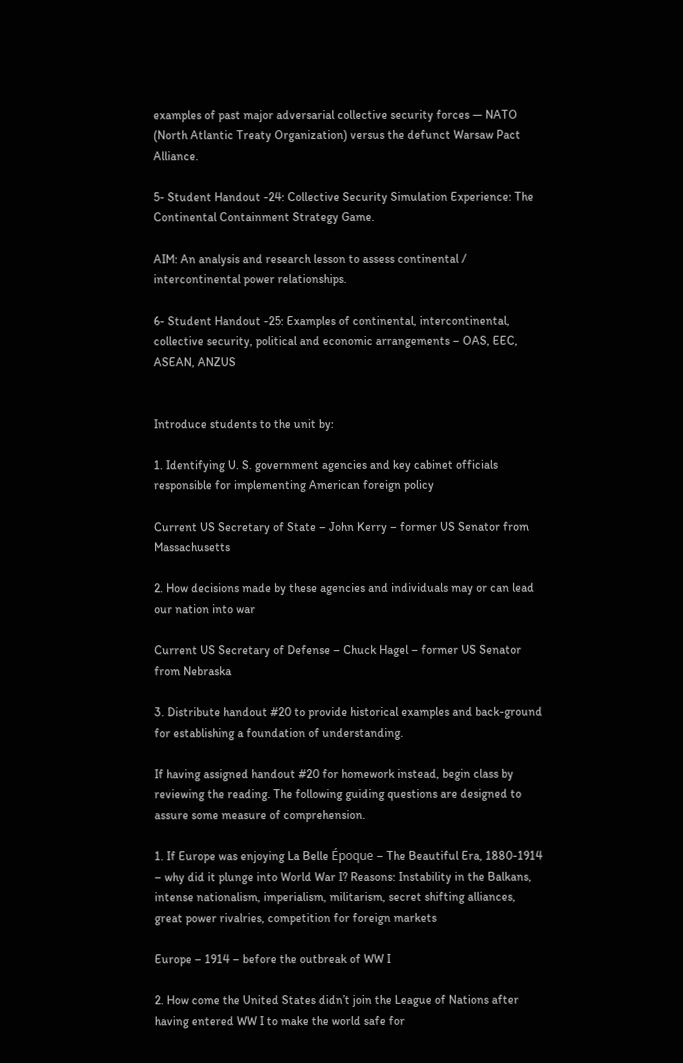examples of past major adversarial collective security forces — NATO (North Atlantic Treaty Organization) versus the defunct Warsaw Pact Alliance.

5- Student Handout -24: Collective Security Simulation Experience: The Continental Containment Strategy Game.

AIM: An analysis and research lesson to assess continental / intercontinental power relationships.

6- Student Handout -25: Examples of continental, intercontinental, collective security, political and economic arrangements – OAS, EEC, ASEAN, ANZUS


Introduce students to the unit by:

1. Identifying U. S. government agencies and key cabinet officials responsible for implementing American foreign policy

Current US Secretary of State – John Kerry – former US Senator from Massachusetts

2. How decisions made by these agencies and individuals may or can lead our nation into war

Current US Secretary of Defense – Chuck Hagel – former US Senator from Nebraska

3. Distribute handout #20 to provide historical examples and back-ground for establishing a foundation of understanding.

If having assigned handout #20 for homework instead, begin class by reviewing the reading. The following guiding questions are designed to assure some measure of comprehension.

1. If Europe was enjoying La Belle Époque – The Beautiful Era, 1880-1914 – why did it plunge into World War I? Reasons: Instability in the Balkans, intense nationalism, imperialism, militarism, secret shifting alliances, great power rivalries, competition for foreign markets

Europe – 1914 – before the outbreak of WW I

2. How come the United States didn’t join the League of Nations after having entered WW I to make the world safe for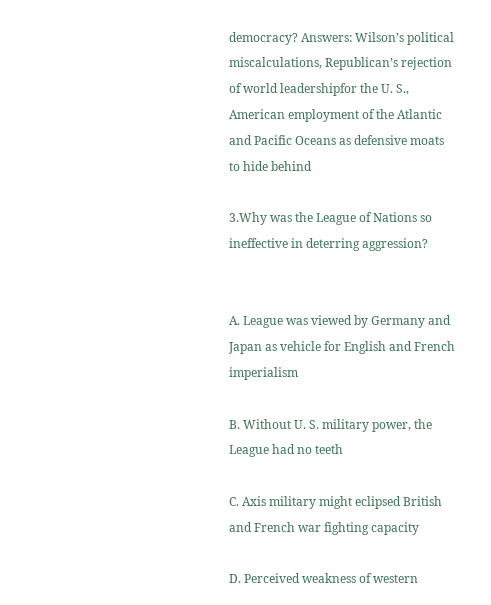democracy? Answers: Wilson’s political miscalculations, Republican’s rejection of world leadershipfor the U. S., American employment of the Atlantic and Pacific Oceans as defensive moats to hide behind

3.Why was the League of Nations so ineffective in deterring aggression?


A. League was viewed by Germany and Japan as vehicle for English and French imperialism

B. Without U. S. military power, the League had no teeth

C. Axis military might eclipsed British and French war fighting capacity

D. Perceived weakness of western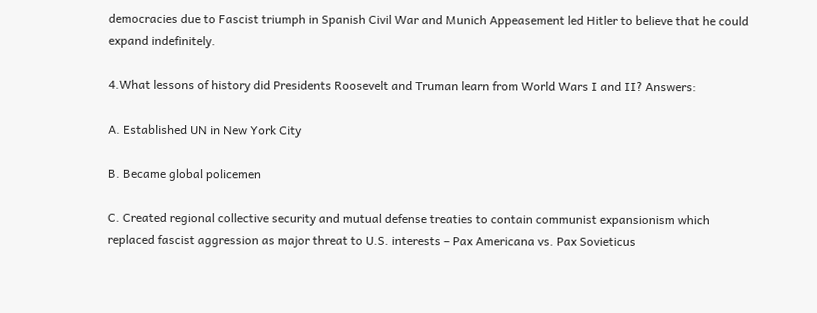democracies due to Fascist triumph in Spanish Civil War and Munich Appeasement led Hitler to believe that he could expand indefinitely.

4.What lessons of history did Presidents Roosevelt and Truman learn from World Wars I and II? Answers:

A. Established UN in New York City

B. Became global policemen

C. Created regional collective security and mutual defense treaties to contain communist expansionism which replaced fascist aggression as major threat to U.S. interests – Pax Americana vs. Pax Sovieticus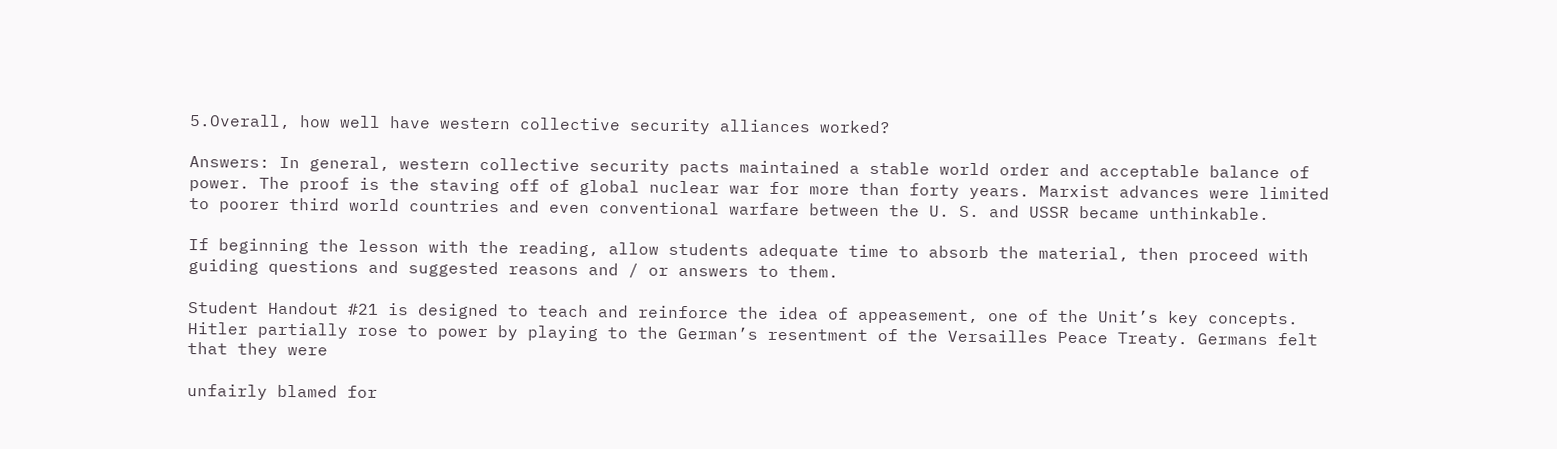5.Overall, how well have western collective security alliances worked?

Answers: In general, western collective security pacts maintained a stable world order and acceptable balance of power. The proof is the staving off of global nuclear war for more than forty years. Marxist advances were limited to poorer third world countries and even conventional warfare between the U. S. and USSR became unthinkable.

If beginning the lesson with the reading, allow students adequate time to absorb the material, then proceed with guiding questions and suggested reasons and / or answers to them.

Student Handout #21 is designed to teach and reinforce the idea of appeasement, one of the Unit’s key concepts. Hitler partially rose to power by playing to the German’s resentment of the Versailles Peace Treaty. Germans felt that they were

unfairly blamed for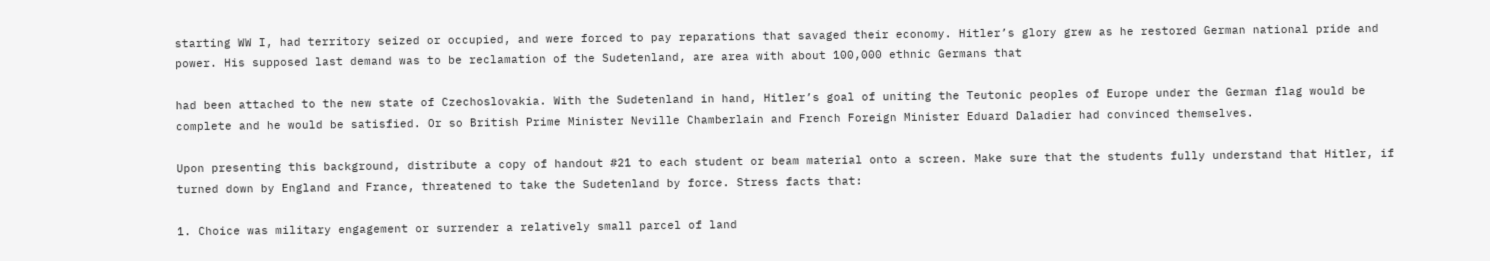starting WW I, had territory seized or occupied, and were forced to pay reparations that savaged their economy. Hitler’s glory grew as he restored German national pride and power. His supposed last demand was to be reclamation of the Sudetenland, are area with about 100,000 ethnic Germans that

had been attached to the new state of Czechoslovakia. With the Sudetenland in hand, Hitler’s goal of uniting the Teutonic peoples of Europe under the German flag would be complete and he would be satisfied. Or so British Prime Minister Neville Chamberlain and French Foreign Minister Eduard Daladier had convinced themselves.

Upon presenting this background, distribute a copy of handout #21 to each student or beam material onto a screen. Make sure that the students fully understand that Hitler, if turned down by England and France, threatened to take the Sudetenland by force. Stress facts that:

1. Choice was military engagement or surrender a relatively small parcel of land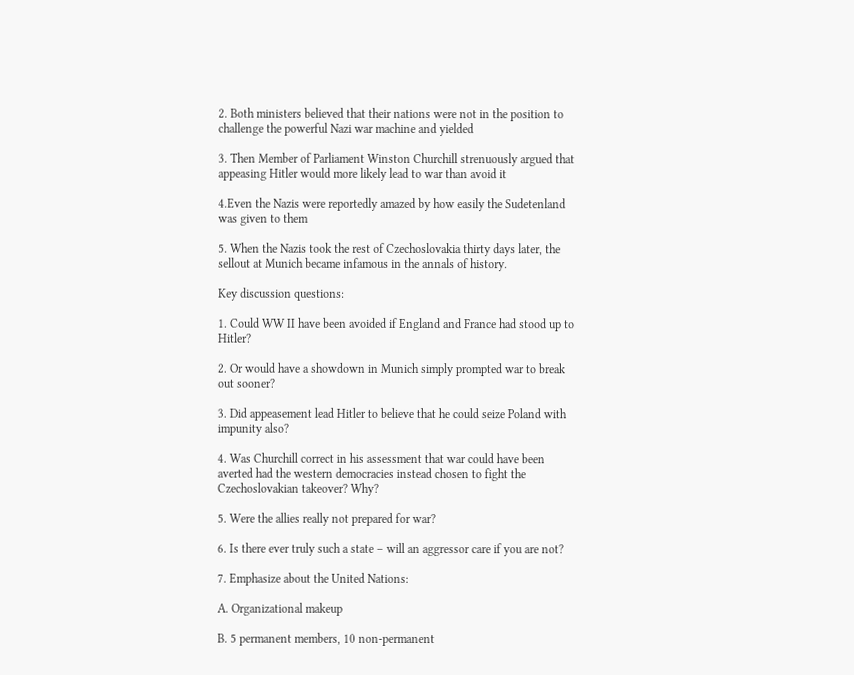2. Both ministers believed that their nations were not in the position to challenge the powerful Nazi war machine and yielded

3. Then Member of Parliament Winston Churchill strenuously argued that appeasing Hitler would more likely lead to war than avoid it

4.Even the Nazis were reportedly amazed by how easily the Sudetenland was given to them

5. When the Nazis took the rest of Czechoslovakia thirty days later, the sellout at Munich became infamous in the annals of history.

Key discussion questions:

1. Could WW II have been avoided if England and France had stood up to Hitler?

2. Or would have a showdown in Munich simply prompted war to break out sooner?

3. Did appeasement lead Hitler to believe that he could seize Poland with impunity also?

4. Was Churchill correct in his assessment that war could have been averted had the western democracies instead chosen to fight the Czechoslovakian takeover? Why?

5. Were the allies really not prepared for war?

6. Is there ever truly such a state – will an aggressor care if you are not?

7. Emphasize about the United Nations:

A. Organizational makeup

B. 5 permanent members, 10 non-permanent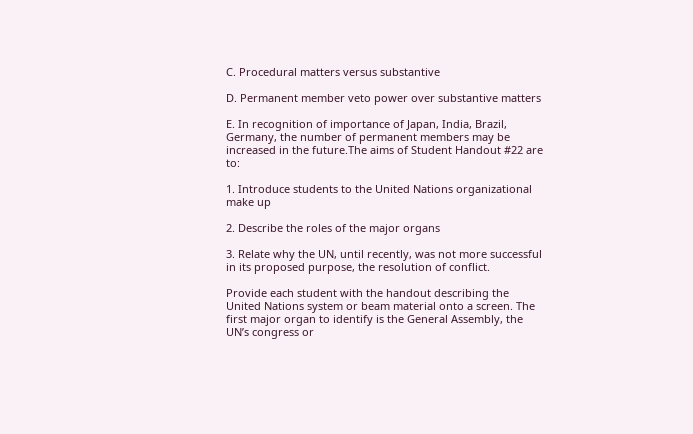C. Procedural matters versus substantive

D. Permanent member veto power over substantive matters

E. In recognition of importance of Japan, India, Brazil, Germany, the number of permanent members may be increased in the future.The aims of Student Handout #22 are to:

1. Introduce students to the United Nations organizational make up

2. Describe the roles of the major organs

3. Relate why the UN, until recently, was not more successful in its proposed purpose, the resolution of conflict.

Provide each student with the handout describing the United Nations system or beam material onto a screen. The first major organ to identify is the General Assembly, the UN’s congress or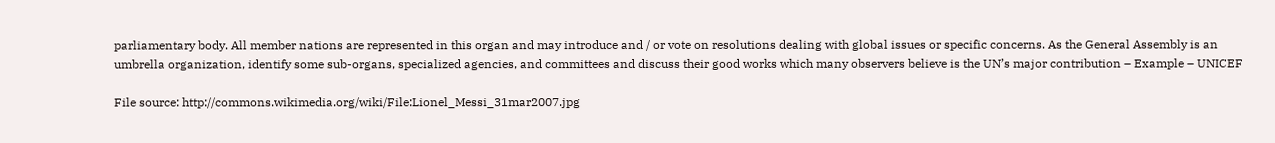parliamentary body. All member nations are represented in this organ and may introduce and / or vote on resolutions dealing with global issues or specific concerns. As the General Assembly is an umbrella organization, identify some sub-organs, specialized agencies, and committees and discuss their good works which many observers believe is the UN’s major contribution – Example – UNICEF

File source: http://commons.wikimedia.org/wiki/File:Lionel_Messi_31mar2007.jpg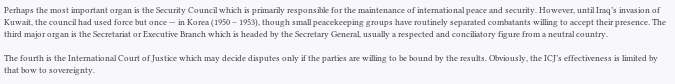Perhaps the most important organ is the Security Council which is primarily responsible for the maintenance of international peace and security. However, until Iraq’s invasion of Kuwait, the council had used force but once — in Korea (1950 – 1953), though small peacekeeping groups have routinely separated combatants willing to accept their presence. The third major organ is the Secretariat or Executive Branch which is headed by the Secretary General, usually a respected and conciliatory figure from a neutral country.

The fourth is the International Court of Justice which may decide disputes only if the parties are willing to be bound by the results. Obviously, the ICJ’s effectiveness is limited by that bow to sovereignty.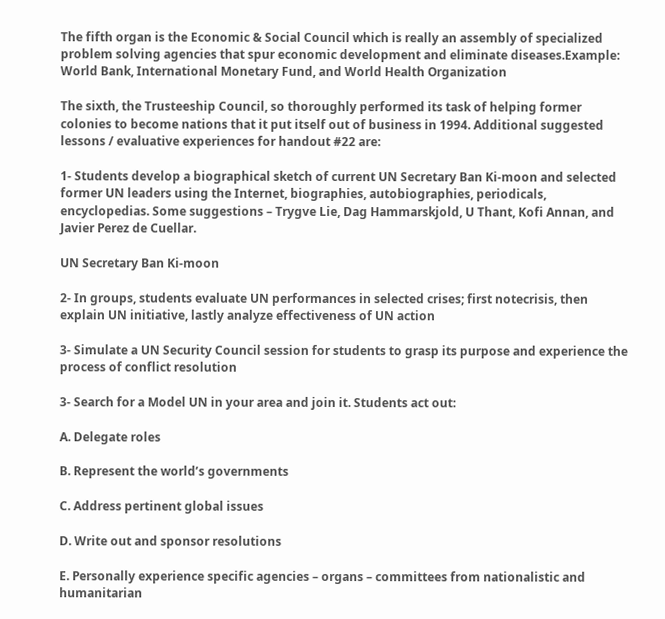The fifth organ is the Economic & Social Council which is really an assembly of specialized problem solving agencies that spur economic development and eliminate diseases.Example: World Bank, International Monetary Fund, and World Health Organization

The sixth, the Trusteeship Council, so thoroughly performed its task of helping former colonies to become nations that it put itself out of business in 1994. Additional suggested lessons / evaluative experiences for handout #22 are:

1- Students develop a biographical sketch of current UN Secretary Ban Ki-moon and selected former UN leaders using the Internet, biographies, autobiographies, periodicals, encyclopedias. Some suggestions – Trygve Lie, Dag Hammarskjold, U Thant, Kofi Annan, and Javier Perez de Cuellar.

UN Secretary Ban Ki-moon

2- In groups, students evaluate UN performances in selected crises; first notecrisis, then explain UN initiative, lastly analyze effectiveness of UN action

3- Simulate a UN Security Council session for students to grasp its purpose and experience the process of conflict resolution

3- Search for a Model UN in your area and join it. Students act out:

A. Delegate roles

B. Represent the world’s governments

C. Address pertinent global issues

D. Write out and sponsor resolutions

E. Personally experience specific agencies – organs – committees from nationalistic and humanitarian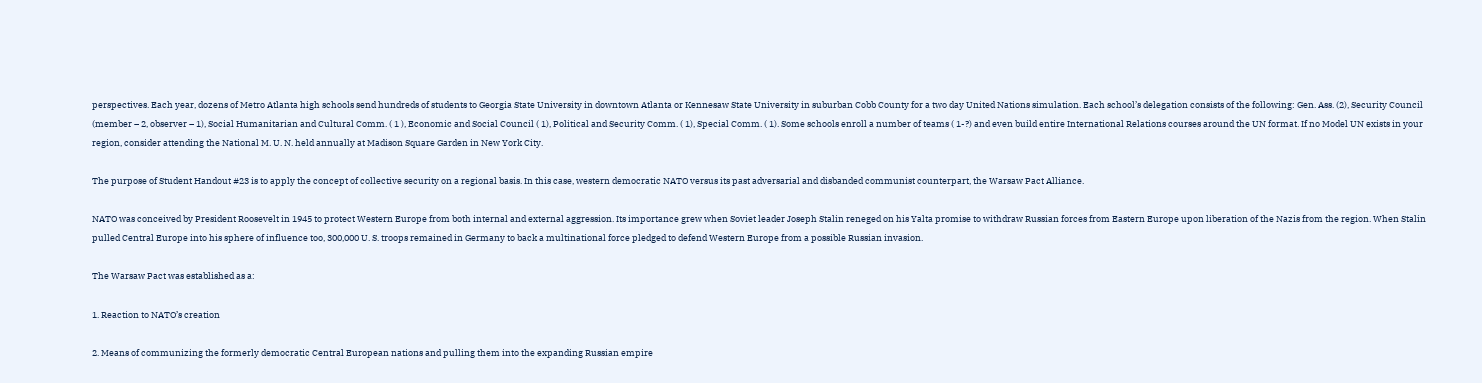perspectives. Each year, dozens of Metro Atlanta high schools send hundreds of students to Georgia State University in downtown Atlanta or Kennesaw State University in suburban Cobb County for a two day United Nations simulation. Each school’s delegation consists of the following: Gen. Ass. (2), Security Council (member – 2, observer – 1), Social Humanitarian and Cultural Comm. ( 1 ), Economic and Social Council ( 1), Political and Security Comm. ( 1), Special Comm. ( 1). Some schools enroll a number of teams ( 1-?) and even build entire International Relations courses around the UN format. If no Model UN exists in your region, consider attending the National M. U. N. held annually at Madison Square Garden in New York City.

The purpose of Student Handout #23 is to apply the concept of collective security on a regional basis. In this case, western democratic NATO versus its past adversarial and disbanded communist counterpart, the Warsaw Pact Alliance.

NATO was conceived by President Roosevelt in 1945 to protect Western Europe from both internal and external aggression. Its importance grew when Soviet leader Joseph Stalin reneged on his Yalta promise to withdraw Russian forces from Eastern Europe upon liberation of the Nazis from the region. When Stalin pulled Central Europe into his sphere of influence too, 300,000 U. S. troops remained in Germany to back a multinational force pledged to defend Western Europe from a possible Russian invasion.

The Warsaw Pact was established as a:

1. Reaction to NATO’s creation

2. Means of communizing the formerly democratic Central European nations and pulling them into the expanding Russian empire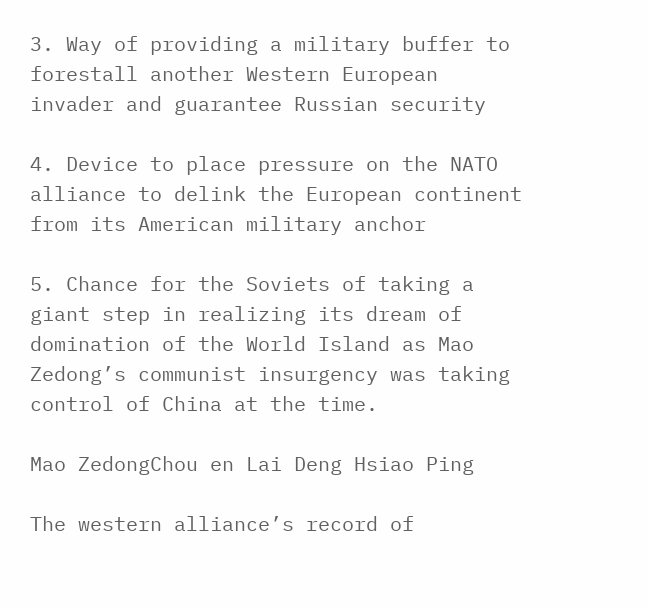3. Way of providing a military buffer to forestall another Western European invader and guarantee Russian security

4. Device to place pressure on the NATO alliance to delink the European continent from its American military anchor

5. Chance for the Soviets of taking a giant step in realizing its dream of domination of the World Island as Mao Zedong’s communist insurgency was taking control of China at the time.

Mao ZedongChou en Lai Deng Hsiao Ping

The western alliance’s record of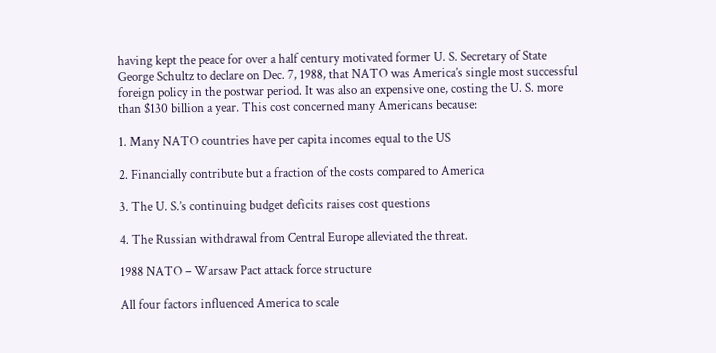having kept the peace for over a half century motivated former U. S. Secretary of State George Schultz to declare on Dec. 7, 1988, that NATO was America’s single most successful foreign policy in the postwar period. It was also an expensive one, costing the U. S. more than $130 billion a year. This cost concerned many Americans because:

1. Many NATO countries have per capita incomes equal to the US

2. Financially contribute but a fraction of the costs compared to America

3. The U. S.’s continuing budget deficits raises cost questions

4. The Russian withdrawal from Central Europe alleviated the threat.

1988 NATO – Warsaw Pact attack force structure

All four factors influenced America to scale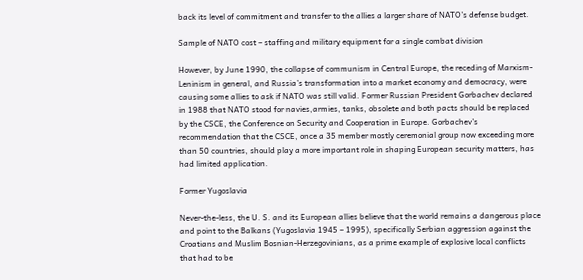back its level of commitment and transfer to the allies a larger share of NATO’s defense budget.

Sample of NATO cost – staffing and military equipment for a single combat division

However, by June 1990, the collapse of communism in Central Europe, the receding of Marxism-Leninism in general, and Russia’s transformation into a market economy and democracy, were causing some allies to ask if NATO was still valid. Former Russian President Gorbachev declared in 1988 that NATO stood for navies,armies, tanks, obsolete and both pacts should be replaced by the CSCE, the Conference on Security and Cooperation in Europe. Gorbachev’s recommendation that the CSCE, once a 35 member mostly ceremonial group now exceeding more than 50 countries, should play a more important role in shaping European security matters, has had limited application.

Former Yugoslavia

Never-the-less, the U. S. and its European allies believe that the world remains a dangerous place and point to the Balkans (Yugoslavia 1945 – 1995), specifically Serbian aggression against the Croatians and Muslim Bosnian-Herzegovinians, as a prime example of explosive local conflicts that had to be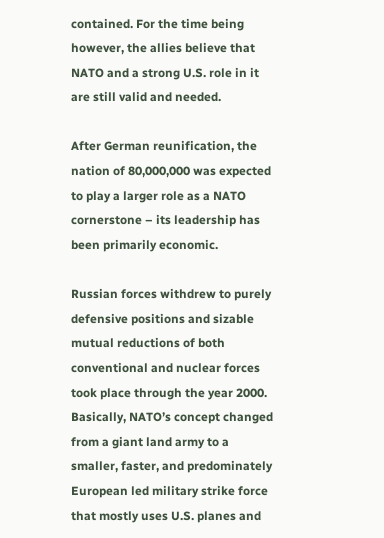contained. For the time being however, the allies believe that NATO and a strong U.S. role in it are still valid and needed.

After German reunification, the nation of 80,000,000 was expected to play a larger role as a NATO cornerstone – its leadership has been primarily economic.

Russian forces withdrew to purely defensive positions and sizable mutual reductions of both conventional and nuclear forces took place through the year 2000. Basically, NATO’s concept changed from a giant land army to a smaller, faster, and predominately European led military strike force that mostly uses U.S. planes and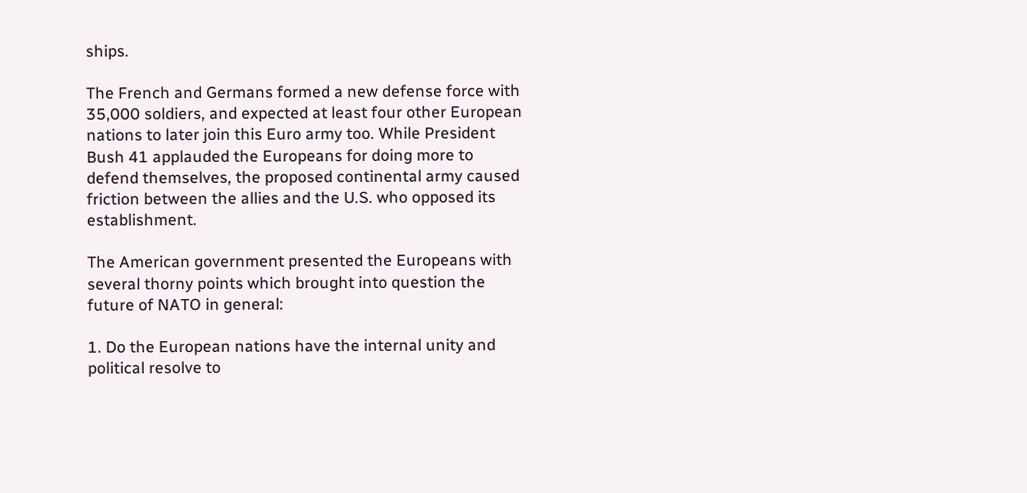ships.

The French and Germans formed a new defense force with 35,000 soldiers, and expected at least four other European nations to later join this Euro army too. While President Bush 41 applauded the Europeans for doing more to defend themselves, the proposed continental army caused friction between the allies and the U.S. who opposed its establishment.

The American government presented the Europeans with several thorny points which brought into question the future of NATO in general:

1. Do the European nations have the internal unity and political resolve to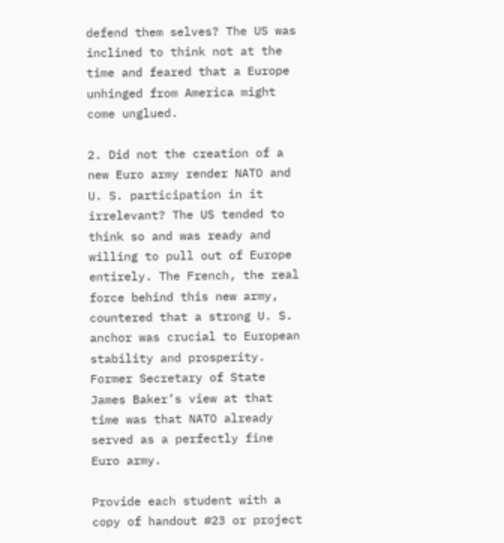defend them selves? The US was inclined to think not at the time and feared that a Europe unhinged from America might come unglued.

2. Did not the creation of a new Euro army render NATO and U. S. participation in it irrelevant? The US tended to think so and was ready and willing to pull out of Europe entirely. The French, the real force behind this new army, countered that a strong U. S. anchor was crucial to European stability and prosperity. Former Secretary of State James Baker’s view at that time was that NATO already served as a perfectly fine Euro army.

Provide each student with a copy of handout #23 or project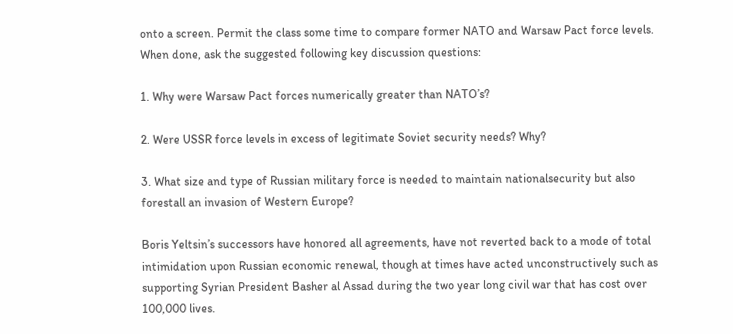onto a screen. Permit the class some time to compare former NATO and Warsaw Pact force levels. When done, ask the suggested following key discussion questions:

1. Why were Warsaw Pact forces numerically greater than NATO’s?

2. Were USSR force levels in excess of legitimate Soviet security needs? Why?

3. What size and type of Russian military force is needed to maintain nationalsecurity but also forestall an invasion of Western Europe?

Boris Yeltsin’s successors have honored all agreements, have not reverted back to a mode of total intimidation upon Russian economic renewal, though at times have acted unconstructively such as supporting Syrian President Basher al Assad during the two year long civil war that has cost over 100,000 lives.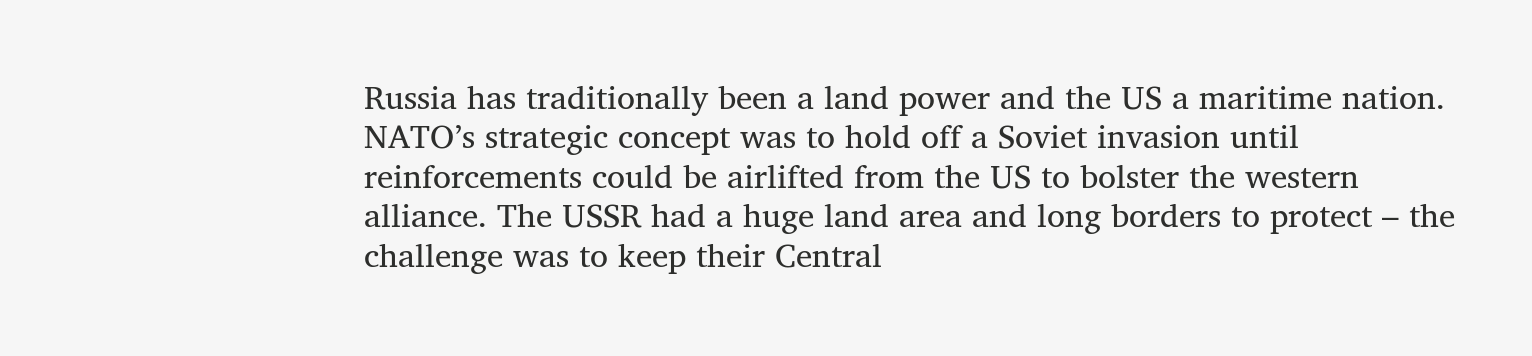Russia has traditionally been a land power and the US a maritime nation. NATO’s strategic concept was to hold off a Soviet invasion until reinforcements could be airlifted from the US to bolster the western alliance. The USSR had a huge land area and long borders to protect – the challenge was to keep their Central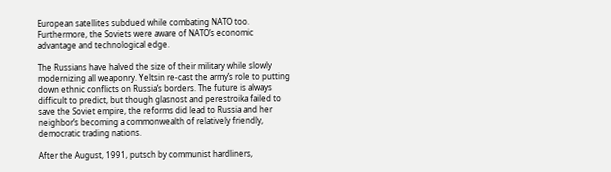European satellites subdued while combating NATO too. Furthermore, the Soviets were aware of NATO’s economic advantage and technological edge.

The Russians have halved the size of their military while slowly modernizing all weaponry. Yeltsin re-cast the army’s role to putting down ethnic conflicts on Russia’s borders. The future is always difficult to predict, but though glasnost and perestroika failed to save the Soviet empire, the reforms did lead to Russia and her neighbor’s becoming a commonwealth of relatively friendly, democratic trading nations.

After the August, 1991, putsch by communist hardliners,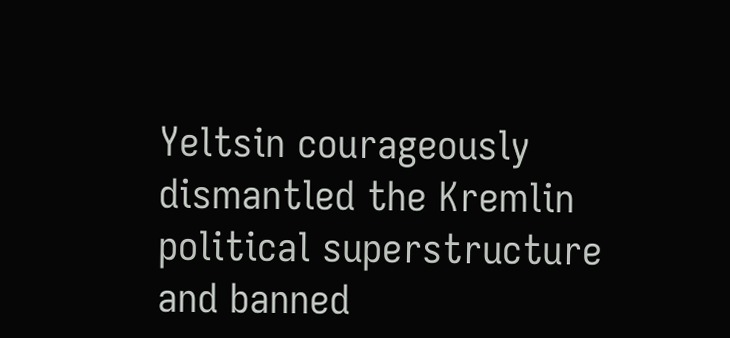Yeltsin courageously dismantled the Kremlin political superstructure and banned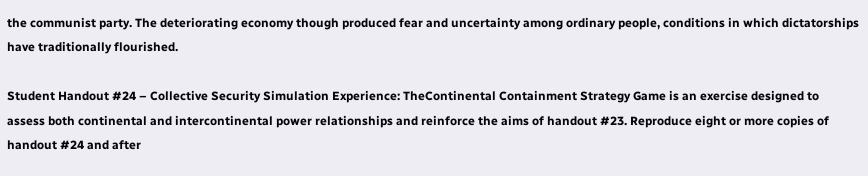the communist party. The deteriorating economy though produced fear and uncertainty among ordinary people, conditions in which dictatorships have traditionally flourished.

Student Handout #24 – Collective Security Simulation Experience: TheContinental Containment Strategy Game is an exercise designed to assess both continental and intercontinental power relationships and reinforce the aims of handout #23. Reproduce eight or more copies of handout #24 and after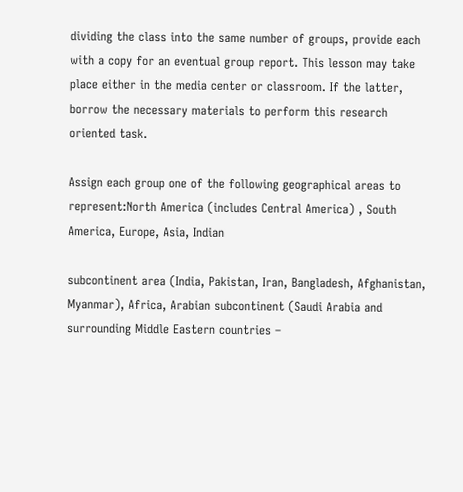dividing the class into the same number of groups, provide each with a copy for an eventual group report. This lesson may take place either in the media center or classroom. If the latter, borrow the necessary materials to perform this research oriented task.

Assign each group one of the following geographical areas to represent:North America (includes Central America) , South America, Europe, Asia, Indian

subcontinent area (India, Pakistan, Iran, Bangladesh, Afghanistan, Myanmar), Africa, Arabian subcontinent (Saudi Arabia and surrounding Middle Eastern countries –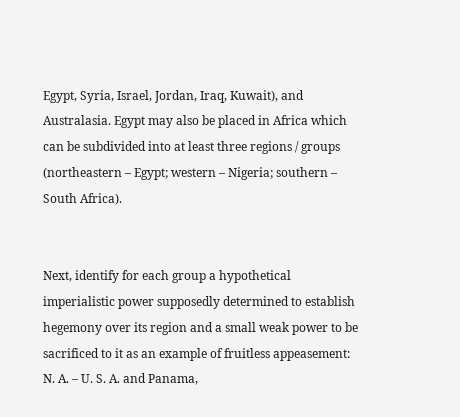Egypt, Syria, Israel, Jordan, Iraq, Kuwait), and Australasia. Egypt may also be placed in Africa which can be subdivided into at least three regions / groups (northeastern – Egypt; western – Nigeria; southern – South Africa).


Next, identify for each group a hypothetical imperialistic power supposedly determined to establish hegemony over its region and a small weak power to be sacrificed to it as an example of fruitless appeasement: N. A. – U. S. A. and Panama,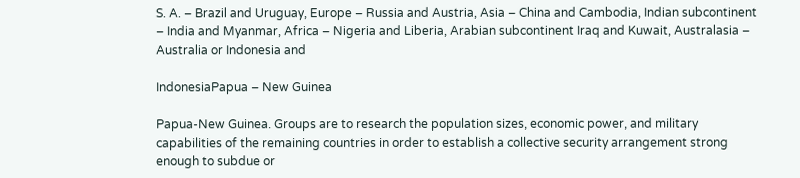S. A. – Brazil and Uruguay, Europe – Russia and Austria, Asia – China and Cambodia, Indian subcontinent – India and Myanmar, Africa – Nigeria and Liberia, Arabian subcontinent Iraq and Kuwait, Australasia – Australia or Indonesia and

IndonesiaPapua – New Guinea

Papua-New Guinea. Groups are to research the population sizes, economic power, and military capabilities of the remaining countries in order to establish a collective security arrangement strong enough to subdue or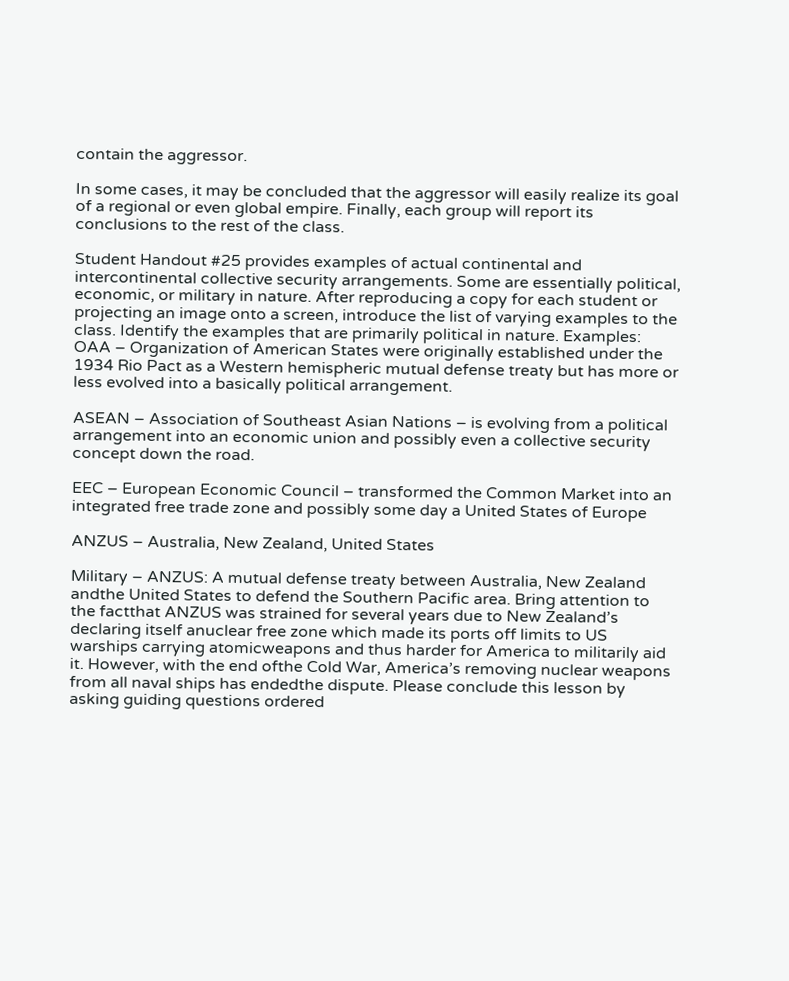contain the aggressor.

In some cases, it may be concluded that the aggressor will easily realize its goal of a regional or even global empire. Finally, each group will report its conclusions to the rest of the class.

Student Handout #25 provides examples of actual continental and intercontinental collective security arrangements. Some are essentially political, economic, or military in nature. After reproducing a copy for each student or projecting an image onto a screen, introduce the list of varying examples to the class. Identify the examples that are primarily political in nature. Examples: OAA – Organization of American States were originally established under the 1934 Rio Pact as a Western hemispheric mutual defense treaty but has more or less evolved into a basically political arrangement.

ASEAN – Association of Southeast Asian Nations – is evolving from a political arrangement into an economic union and possibly even a collective security concept down the road.

EEC – European Economic Council – transformed the Common Market into an integrated free trade zone and possibly some day a United States of Europe

ANZUS – Australia, New Zealand, United States

Military – ANZUS: A mutual defense treaty between Australia, New Zealand andthe United States to defend the Southern Pacific area. Bring attention to the factthat ANZUS was strained for several years due to New Zealand’s declaring itself anuclear free zone which made its ports off limits to US warships carrying atomicweapons and thus harder for America to militarily aid it. However, with the end ofthe Cold War, America’s removing nuclear weapons from all naval ships has endedthe dispute. Please conclude this lesson by asking guiding questions ordered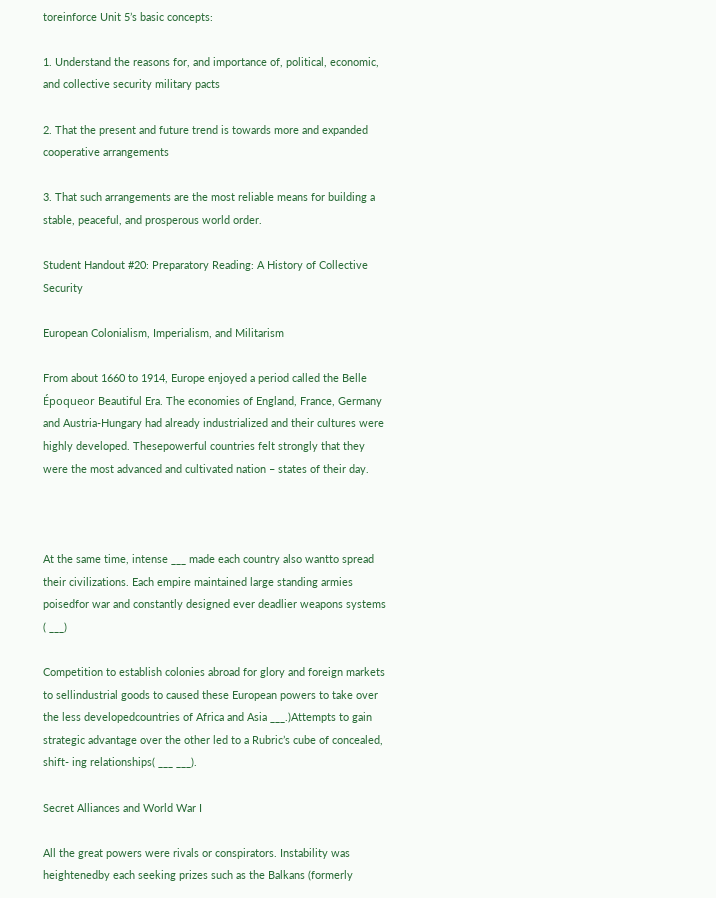toreinforce Unit 5’s basic concepts:

1. Understand the reasons for, and importance of, political, economic, and collective security military pacts

2. That the present and future trend is towards more and expanded cooperative arrangements

3. That such arrangements are the most reliable means for building a stable, peaceful, and prosperous world order.

Student Handout #20: Preparatory Reading: A History of Collective Security

European Colonialism, Imperialism, and Militarism

From about 1660 to 1914, Europe enjoyed a period called the Belle Époqueor Beautiful Era. The economies of England, France, Germany and Austria-Hungary had already industrialized and their cultures were highly developed. Thesepowerful countries felt strongly that they were the most advanced and cultivated nation – states of their day.



At the same time, intense ___ made each country also wantto spread their civilizations. Each empire maintained large standing armies poisedfor war and constantly designed ever deadlier weapons systems ( ___)

Competition to establish colonies abroad for glory and foreign markets to sellindustrial goods to caused these European powers to take over the less developedcountries of Africa and Asia ___.)Attempts to gain strategic advantage over the other led to a Rubric’s cube of concealed, shift- ing relationships( ___ ___).

Secret Alliances and World War I

All the great powers were rivals or conspirators. Instability was heightenedby each seeking prizes such as the Balkans (formerly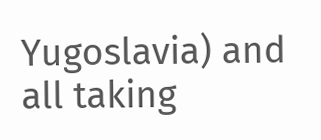Yugoslavia) and all taking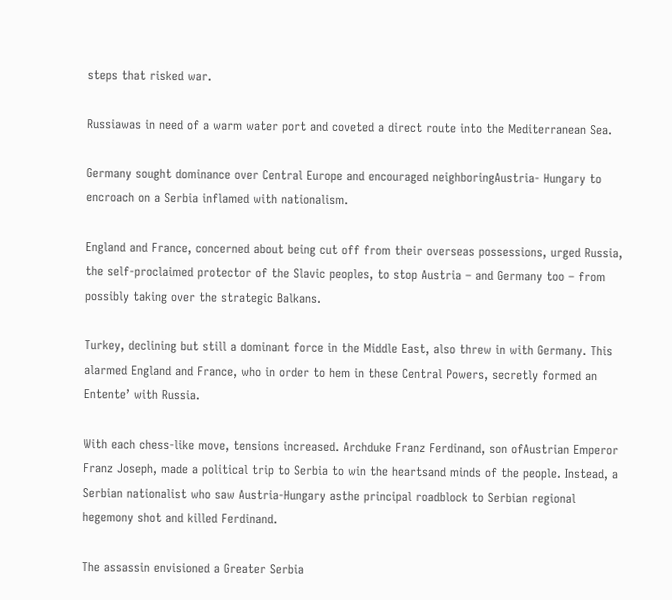steps that risked war.

Russiawas in need of a warm water port and coveted a direct route into the Mediterranean Sea.

Germany sought dominance over Central Europe and encouraged neighboringAustria- Hungary to encroach on a Serbia inflamed with nationalism.

England and France, concerned about being cut off from their overseas possessions, urged Russia, the self-proclaimed protector of the Slavic peoples, to stop Austria – and Germany too – from possibly taking over the strategic Balkans.

Turkey, declining but still a dominant force in the Middle East, also threw in with Germany. This alarmed England and France, who in order to hem in these Central Powers, secretly formed an Entente’ with Russia.

With each chess-like move, tensions increased. Archduke Franz Ferdinand, son ofAustrian Emperor Franz Joseph, made a political trip to Serbia to win the heartsand minds of the people. Instead, a Serbian nationalist who saw Austria-Hungary asthe principal roadblock to Serbian regional hegemony shot and killed Ferdinand.

The assassin envisioned a Greater Serbia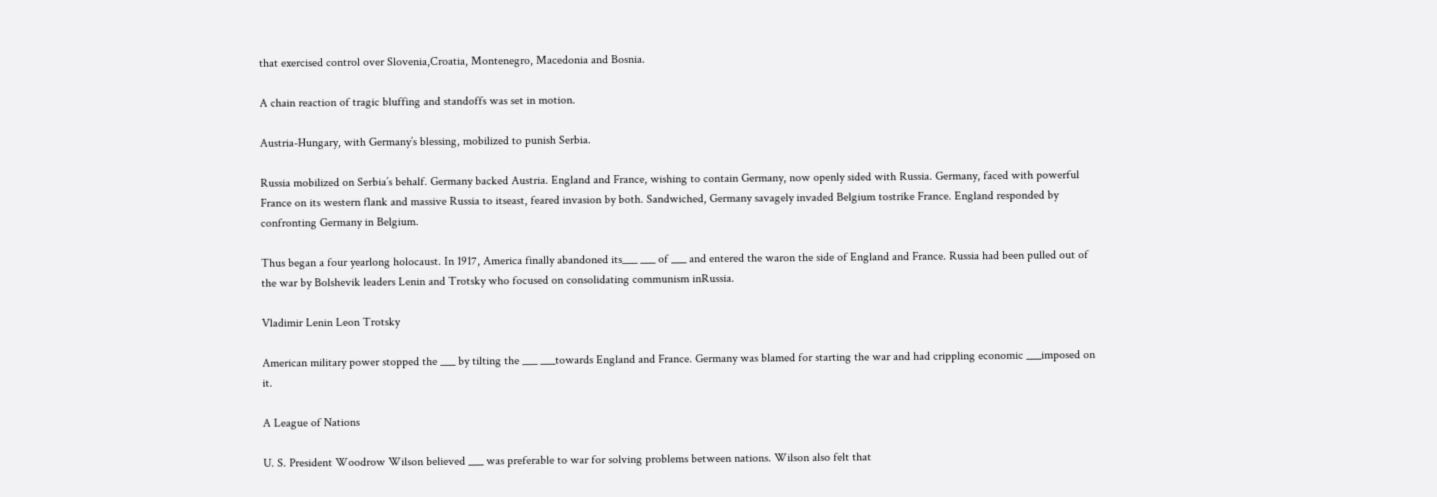that exercised control over Slovenia,Croatia, Montenegro, Macedonia and Bosnia.

A chain reaction of tragic bluffing and standoffs was set in motion.

Austria-Hungary, with Germany’s blessing, mobilized to punish Serbia.

Russia mobilized on Serbia’s behalf. Germany backed Austria. England and France, wishing to contain Germany, now openly sided with Russia. Germany, faced with powerful France on its western flank and massive Russia to itseast, feared invasion by both. Sandwiched, Germany savagely invaded Belgium tostrike France. England responded by confronting Germany in Belgium.

Thus began a four yearlong holocaust. In 1917, America finally abandoned its___ ___ of ___ and entered the waron the side of England and France. Russia had been pulled out of the war by Bolshevik leaders Lenin and Trotsky who focused on consolidating communism inRussia.

Vladimir Lenin Leon Trotsky

American military power stopped the ___ by tilting the ___ ___towards England and France. Germany was blamed for starting the war and had crippling economic ___imposed on it.

A League of Nations

U. S. President Woodrow Wilson believed ___ was preferable to war for solving problems between nations. Wilson also felt that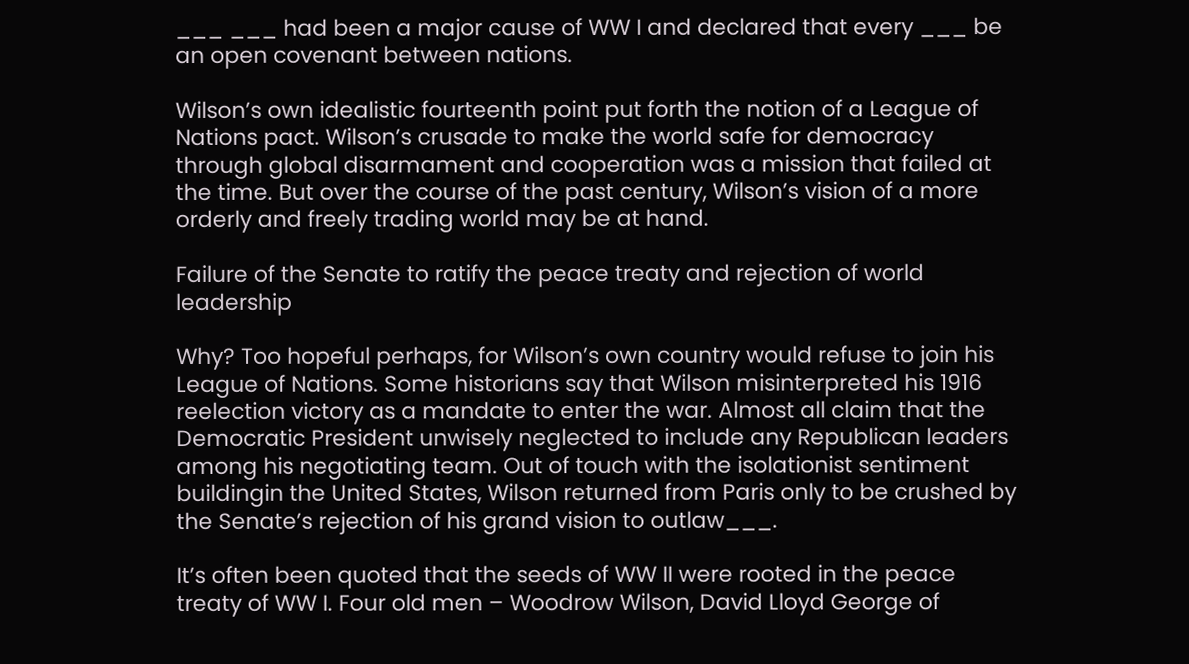___ ___ had been a major cause of WW I and declared that every ___ be an open covenant between nations.

Wilson’s own idealistic fourteenth point put forth the notion of a League of Nations pact. Wilson’s crusade to make the world safe for democracy through global disarmament and cooperation was a mission that failed at the time. But over the course of the past century, Wilson’s vision of a more orderly and freely trading world may be at hand.

Failure of the Senate to ratify the peace treaty and rejection of world leadership

Why? Too hopeful perhaps, for Wilson’s own country would refuse to join his League of Nations. Some historians say that Wilson misinterpreted his 1916 reelection victory as a mandate to enter the war. Almost all claim that the Democratic President unwisely neglected to include any Republican leaders among his negotiating team. Out of touch with the isolationist sentiment buildingin the United States, Wilson returned from Paris only to be crushed by the Senate’s rejection of his grand vision to outlaw___.

It’s often been quoted that the seeds of WW II were rooted in the peace treaty of WW I. Four old men – Woodrow Wilson, David Lloyd George of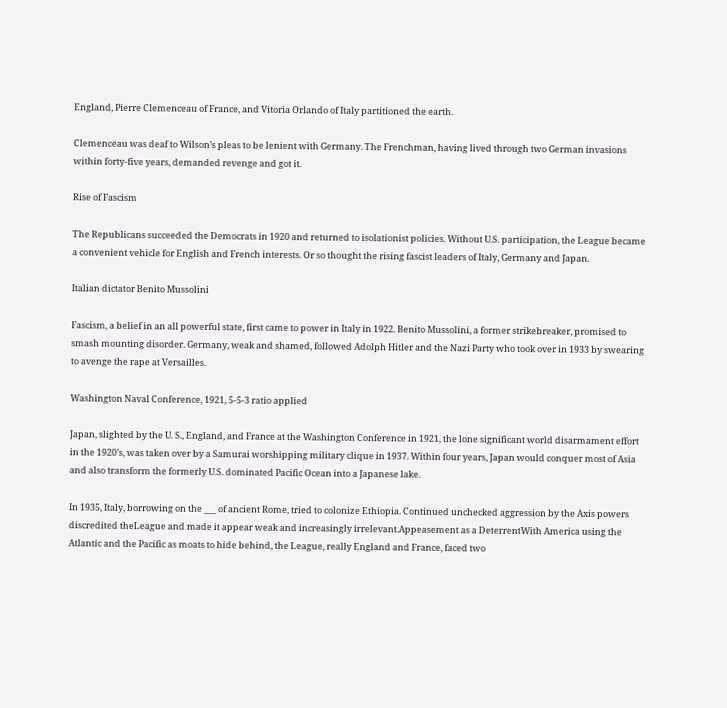England, Pierre Clemenceau of France, and Vitoria Orlando of Italy partitioned the earth.

Clemenceau was deaf to Wilson’s pleas to be lenient with Germany. The Frenchman, having lived through two German invasions within forty-five years, demanded revenge and got it.

Rise of Fascism

The Republicans succeeded the Democrats in 1920 and returned to isolationist policies. Without U.S. participation, the League became a convenient vehicle for English and French interests. Or so thought the rising fascist leaders of Italy, Germany and Japan.

Italian dictator Benito Mussolini

Fascism, a belief in an all powerful state, first came to power in Italy in 1922. Benito Mussolini, a former strikebreaker, promised to smash mounting disorder. Germany, weak and shamed, followed Adolph Hitler and the Nazi Party who took over in 1933 by swearing to avenge the rape at Versailles.

Washington Naval Conference, 1921, 5-5-3 ratio applied

Japan, slighted by the U. S., England, and France at the Washington Conference in 1921, the lone significant world disarmament effort in the 1920’s, was taken over by a Samurai worshipping military clique in 1937. Within four years, Japan would conquer most of Asia and also transform the formerly U.S. dominated Pacific Ocean into a Japanese lake.

In 1935, Italy, borrowing on the ___ of ancient Rome, tried to colonize Ethiopia. Continued unchecked aggression by the Axis powers discredited theLeague and made it appear weak and increasingly irrelevant.Appeasement as a DeterrentWith America using the Atlantic and the Pacific as moats to hide behind, the League, really England and France, faced two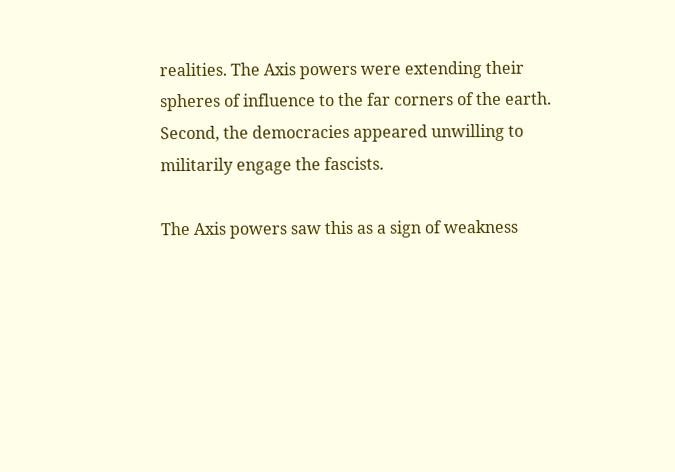realities. The Axis powers were extending their spheres of influence to the far corners of the earth. Second, the democracies appeared unwilling to militarily engage the fascists.

The Axis powers saw this as a sign of weakness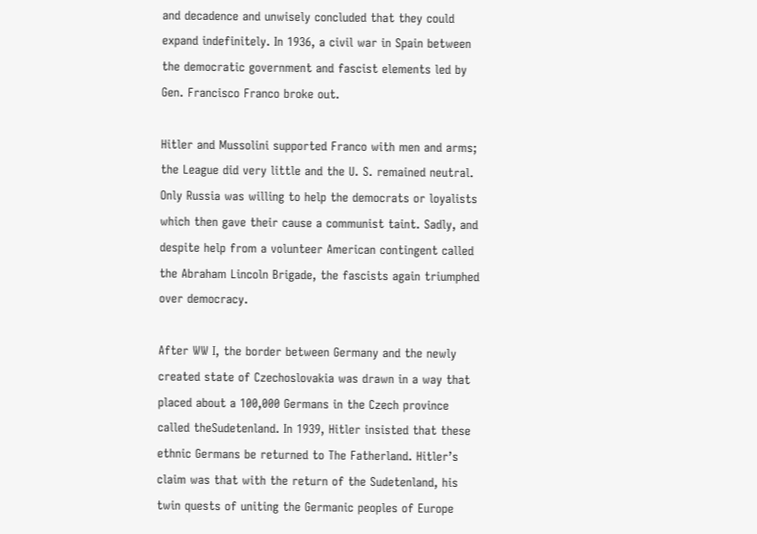and decadence and unwisely concluded that they could expand indefinitely. In 1936, a civil war in Spain between the democratic government and fascist elements led by Gen. Francisco Franco broke out.

Hitler and Mussolini supported Franco with men and arms; the League did very little and the U. S. remained neutral. Only Russia was willing to help the democrats or loyalists which then gave their cause a communist taint. Sadly, and despite help from a volunteer American contingent called the Abraham Lincoln Brigade, the fascists again triumphed over democracy.

After WW I, the border between Germany and the newly created state of Czechoslovakia was drawn in a way that placed about a 100,000 Germans in the Czech province called theSudetenland. In 1939, Hitler insisted that these ethnic Germans be returned to The Fatherland. Hitler’s claim was that with the return of the Sudetenland, his twin quests of uniting the Germanic peoples of Europe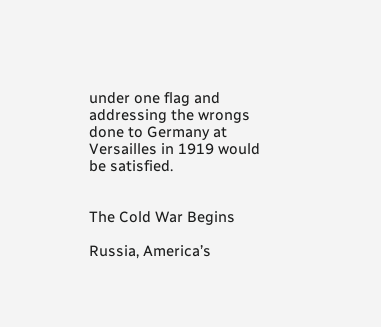under one flag and addressing the wrongs done to Germany at Versailles in 1919 would be satisfied.


The Cold War Begins

Russia, America’s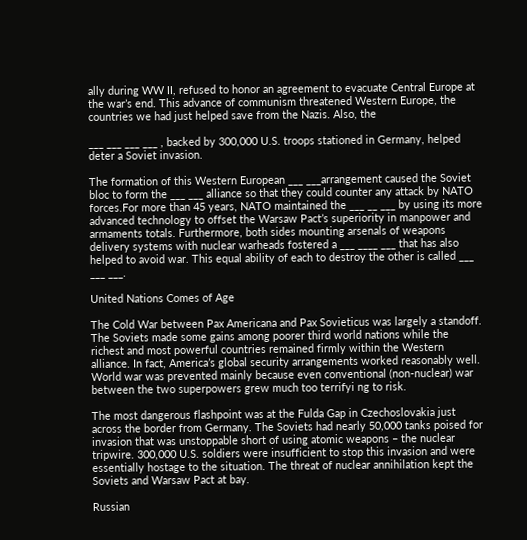ally during WW II, refused to honor an agreement to evacuate Central Europe at the war’s end. This advance of communism threatened Western Europe, the countries we had just helped save from the Nazis. Also, the

___ ___ ___ ___ , backed by 300,000 U.S. troops stationed in Germany, helped deter a Soviet invasion.

The formation of this Western European ___ ___arrangement caused the Soviet bloc to form the ___ ___ alliance so that they could counter any attack by NATO forces.For more than 45 years, NATO maintained the ___ __ ___ by using its more advanced technology to offset the Warsaw Pact’s superiority in manpower and armaments totals. Furthermore, both sides mounting arsenals of weapons delivery systems with nuclear warheads fostered a ___ ____ ___ that has also helped to avoid war. This equal ability of each to destroy the other is called ___ ___ ___.

United Nations Comes of Age

The Cold War between Pax Americana and Pax Sovieticus was largely a standoff. The Soviets made some gains among poorer third world nations while the richest and most powerful countries remained firmly within the Western alliance. In fact, America’s global security arrangements worked reasonably well. World war was prevented mainly because even conventional (non-nuclear) war between the two superpowers grew much too terrifyi ng to risk.

The most dangerous flashpoint was at the Fulda Gap in Czechoslovakia just across the border from Germany. The Soviets had nearly 50,000 tanks poised for invasion that was unstoppable short of using atomic weapons – the nuclear tripwire. 300,000 U.S. soldiers were insufficient to stop this invasion and were essentially hostage to the situation. The threat of nuclear annihilation kept the Soviets and Warsaw Pact at bay.

Russian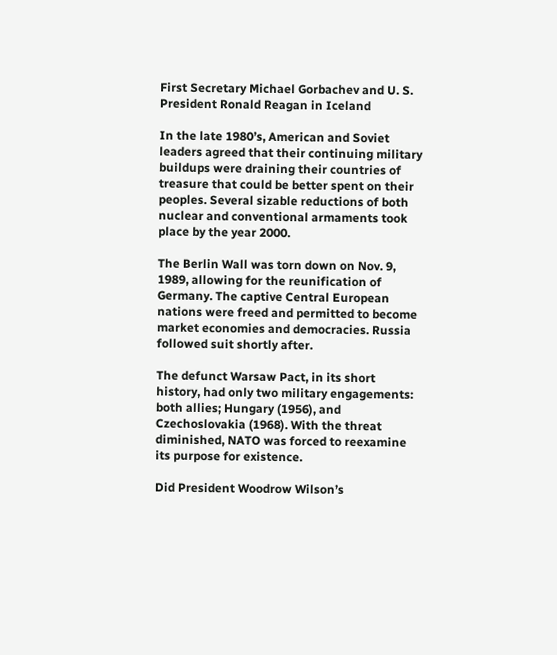First Secretary Michael Gorbachev and U. S. President Ronald Reagan in Iceland

In the late 1980’s, American and Soviet leaders agreed that their continuing military buildups were draining their countries of treasure that could be better spent on their peoples. Several sizable reductions of both nuclear and conventional armaments took place by the year 2000.

The Berlin Wall was torn down on Nov. 9, 1989, allowing for the reunification of Germany. The captive Central European nations were freed and permitted to become market economies and democracies. Russia followed suit shortly after.

The defunct Warsaw Pact, in its short history, had only two military engagements: both allies; Hungary (1956), and Czechoslovakia (1968). With the threat diminished, NATO was forced to reexamine its purpose for existence.

Did President Woodrow Wilson’s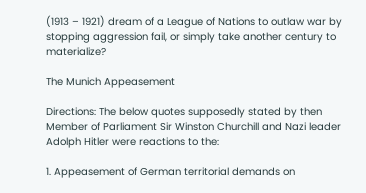(1913 – 1921) dream of a League of Nations to outlaw war by stopping aggression fail, or simply take another century to materialize?

The Munich Appeasement

Directions: The below quotes supposedly stated by then Member of Parliament Sir Winston Churchill and Nazi leader Adolph Hitler were reactions to the:

1. Appeasement of German territorial demands on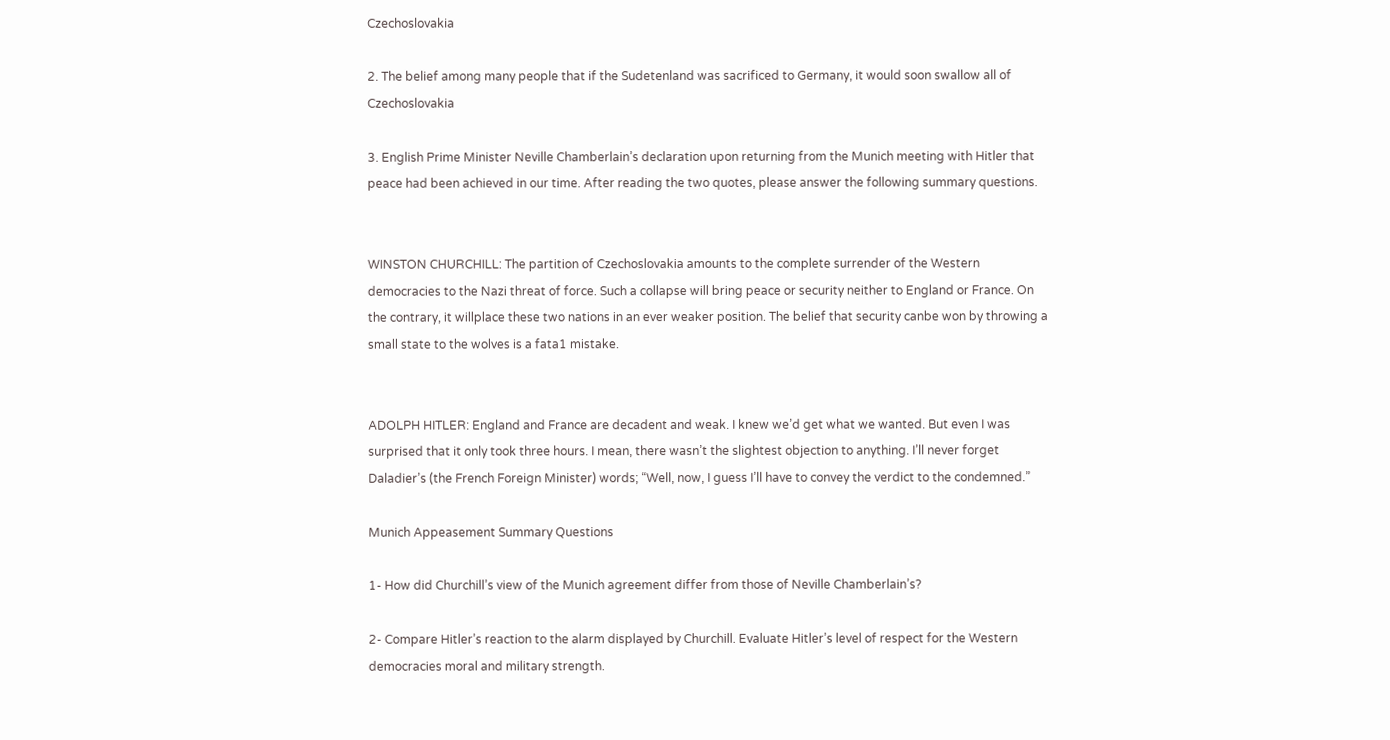Czechoslovakia

2. The belief among many people that if the Sudetenland was sacrificed to Germany, it would soon swallow all of Czechoslovakia

3. English Prime Minister Neville Chamberlain’s declaration upon returning from the Munich meeting with Hitler that peace had been achieved in our time. After reading the two quotes, please answer the following summary questions.


WINSTON CHURCHILL: The partition of Czechoslovakia amounts to the complete surrender of the Western democracies to the Nazi threat of force. Such a collapse will bring peace or security neither to England or France. On the contrary, it willplace these two nations in an ever weaker position. The belief that security canbe won by throwing a small state to the wolves is a fata1 mistake.


ADOLPH HITLER: England and France are decadent and weak. I knew we’d get what we wanted. But even I was surprised that it only took three hours. I mean, there wasn’t the slightest objection to anything. I’ll never forget Daladier’s (the French Foreign Minister) words; “Well, now, I guess I’ll have to convey the verdict to the condemned.”

Munich Appeasement Summary Questions

1- How did Churchill’s view of the Munich agreement differ from those of Neville Chamberlain’s?

2- Compare Hitler’s reaction to the alarm displayed by Churchill. Evaluate Hitler’s level of respect for the Western democracies moral and military strength.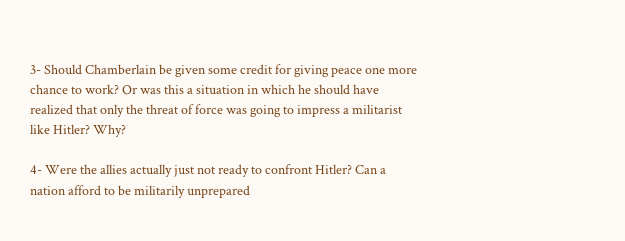3- Should Chamberlain be given some credit for giving peace one more chance to work? Or was this a situation in which he should have realized that only the threat of force was going to impress a militarist like Hitler? Why?

4- Were the allies actually just not ready to confront Hitler? Can a nation afford to be militarily unprepared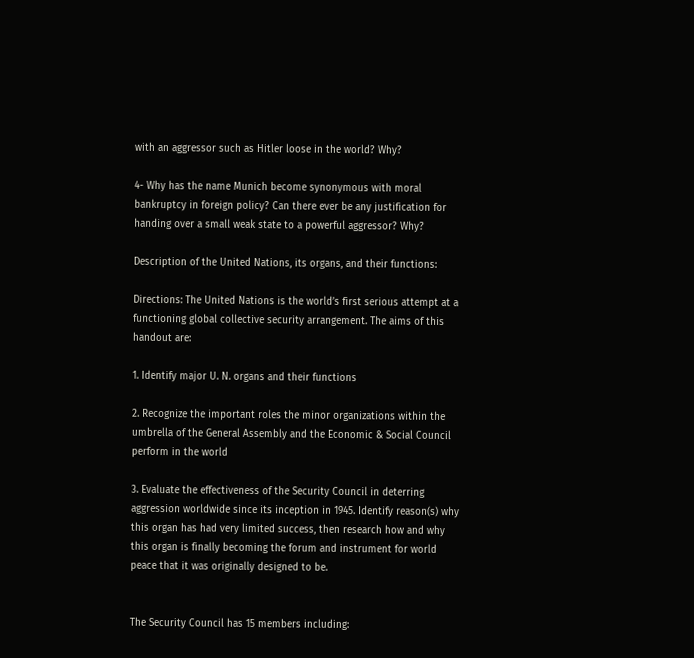with an aggressor such as Hitler loose in the world? Why?

4- Why has the name Munich become synonymous with moral bankruptcy in foreign policy? Can there ever be any justification for handing over a small weak state to a powerful aggressor? Why?

Description of the United Nations, its organs, and their functions:

Directions: The United Nations is the world’s first serious attempt at a functioning global collective security arrangement. The aims of this handout are:

1. Identify major U. N. organs and their functions

2. Recognize the important roles the minor organizations within the umbrella of the General Assembly and the Economic & Social Council perform in the world

3. Evaluate the effectiveness of the Security Council in deterring aggression worldwide since its inception in 1945. Identify reason(s) why this organ has had very limited success, then research how and why this organ is finally becoming the forum and instrument for world peace that it was originally designed to be.


The Security Council has 15 members including: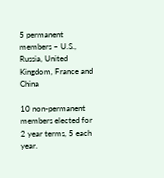5 permanent members – U.S., Russia, United Kingdom, France and China

10 non-permanent members elected for 2 year terms, 5 each year.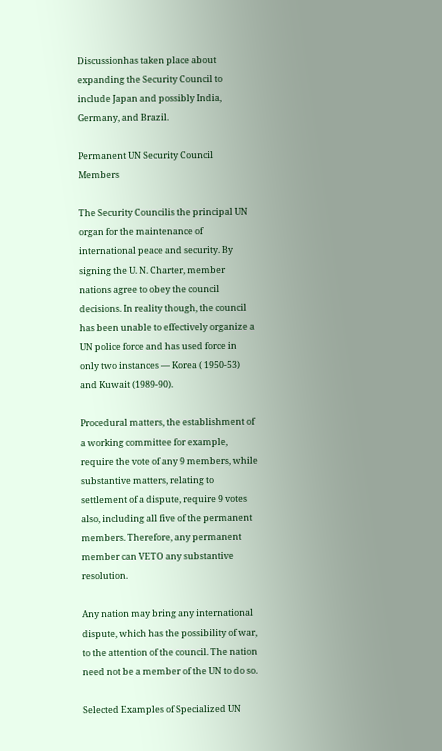Discussionhas taken place about expanding the Security Council to include Japan and possibly India, Germany, and Brazil.

Permanent UN Security Council Members

The Security Councilis the principal UN organ for the maintenance of international peace and security. By signing the U. N. Charter, member nations agree to obey the council decisions. In reality though, the council has been unable to effectively organize a UN police force and has used force in only two instances — Korea ( 1950-53) and Kuwait (1989-90).

Procedural matters, the establishment of a working committee for example, require the vote of any 9 members, while substantive matters, relating to settlement of a dispute, require 9 votes also, including all five of the permanent members. Therefore, any permanent member can VETO any substantive resolution.

Any nation may bring any international dispute, which has the possibility of war, to the attention of the council. The nation need not be a member of the UN to do so.

Selected Examples of Specialized UN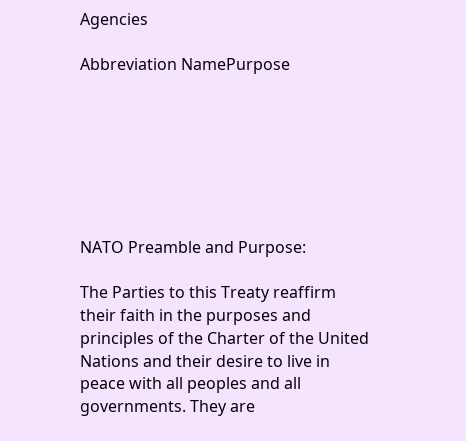Agencies

Abbreviation NamePurpose







NATO Preamble and Purpose:

The Parties to this Treaty reaffirm their faith in the purposes and principles of the Charter of the United Nations and their desire to live in peace with all peoples and all governments. They are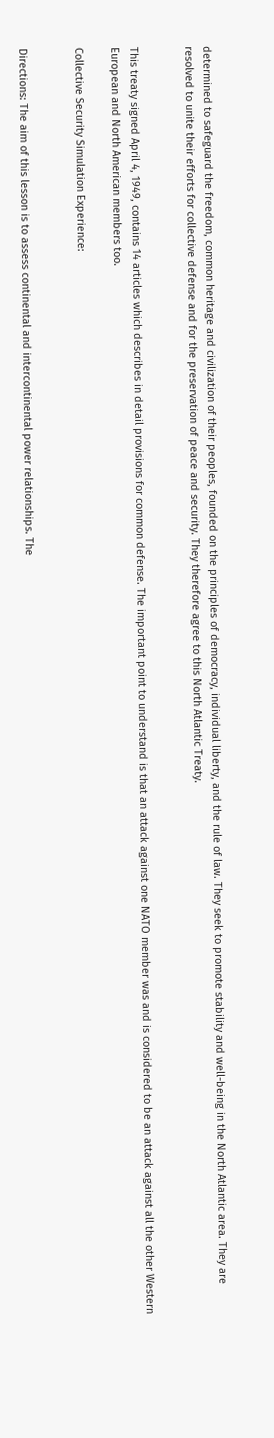determined to safeguard the freedom, common heritage and civilization of their peoples, founded on the principles of democracy, individual liberty, and the rule of law. They seek to promote stability and well-being in the North Atlantic area. They are resolved to unite their efforts for collective defense and for the preservation of peace and security. They therefore agree to this North Atlantic Treaty.


This treaty signed April 4, 1949, contains 14 articles which describes in detail provisions for common defense. The important point to understand is that an attack against one NATO member was and is considered to be an attack against all the other Western European and North American members too.

Collective Security Simulation Experience:


Directions: The aim of this lesson is to assess continental and intercontinental power relationships. The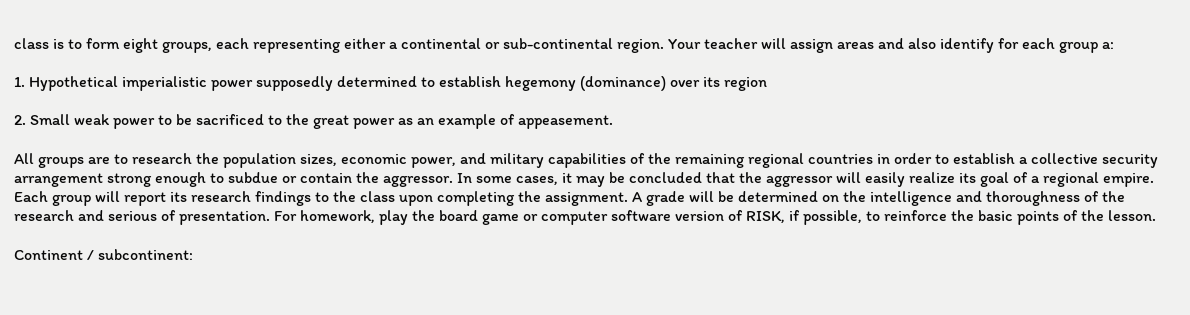class is to form eight groups, each representing either a continental or sub-continental region. Your teacher will assign areas and also identify for each group a:

1. Hypothetical imperialistic power supposedly determined to establish hegemony (dominance) over its region

2. Small weak power to be sacrificed to the great power as an example of appeasement.

All groups are to research the population sizes, economic power, and military capabilities of the remaining regional countries in order to establish a collective security arrangement strong enough to subdue or contain the aggressor. In some cases, it may be concluded that the aggressor will easily realize its goal of a regional empire. Each group will report its research findings to the class upon completing the assignment. A grade will be determined on the intelligence and thoroughness of the research and serious of presentation. For homework, play the board game or computer software version of RISK, if possible, to reinforce the basic points of the lesson.

Continent / subcontinent: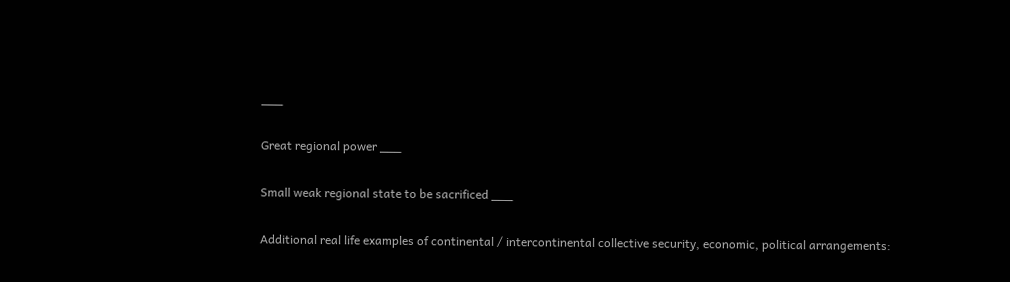___

Great regional power ___

Small weak regional state to be sacrificed ___

Additional real life examples of continental / intercontinental collective security, economic, political arrangements: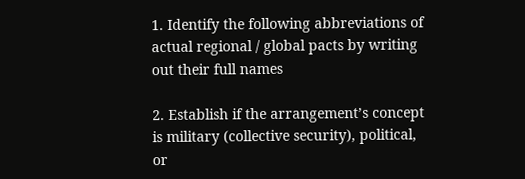1. Identify the following abbreviations of actual regional / global pacts by writing out their full names

2. Establish if the arrangement’s concept is military (collective security), political, or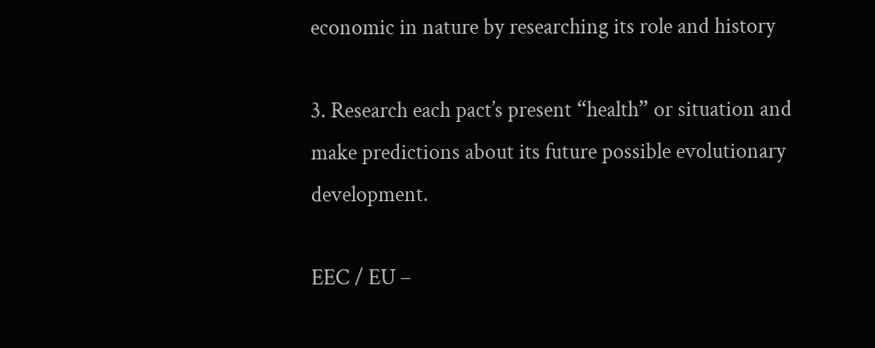economic in nature by researching its role and history

3. Research each pact’s present “health” or situation and make predictions about its future possible evolutionary development.

EEC / EU –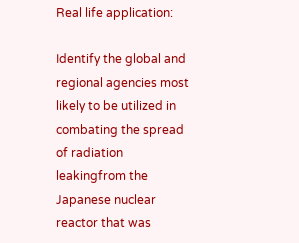Real life application:

Identify the global and regional agencies most likely to be utilized in combating the spread of radiation leakingfrom the Japanese nuclear reactor that was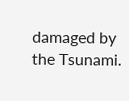damaged by the Tsunami.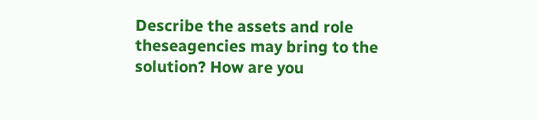Describe the assets and role theseagencies may bring to the solution? How are you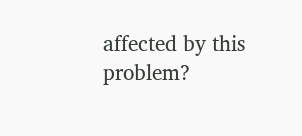affected by this problem?